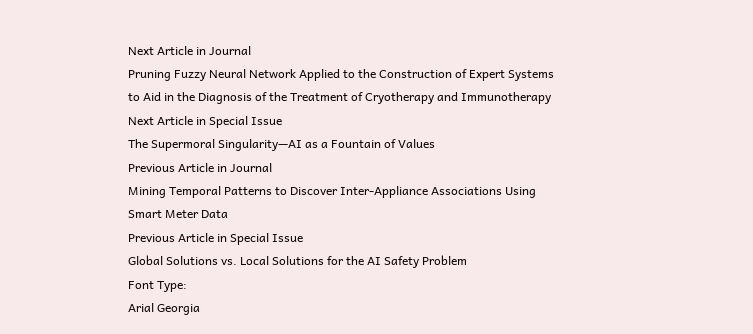Next Article in Journal
Pruning Fuzzy Neural Network Applied to the Construction of Expert Systems to Aid in the Diagnosis of the Treatment of Cryotherapy and Immunotherapy
Next Article in Special Issue
The Supermoral Singularity—AI as a Fountain of Values
Previous Article in Journal
Mining Temporal Patterns to Discover Inter-Appliance Associations Using Smart Meter Data
Previous Article in Special Issue
Global Solutions vs. Local Solutions for the AI Safety Problem
Font Type:
Arial Georgia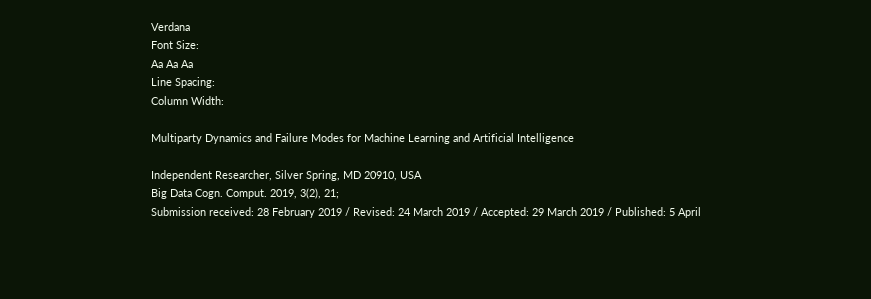Verdana
Font Size:
Aa Aa Aa
Line Spacing:
Column Width:

Multiparty Dynamics and Failure Modes for Machine Learning and Artificial Intelligence

Independent Researcher, Silver Spring, MD 20910, USA
Big Data Cogn. Comput. 2019, 3(2), 21;
Submission received: 28 February 2019 / Revised: 24 March 2019 / Accepted: 29 March 2019 / Published: 5 April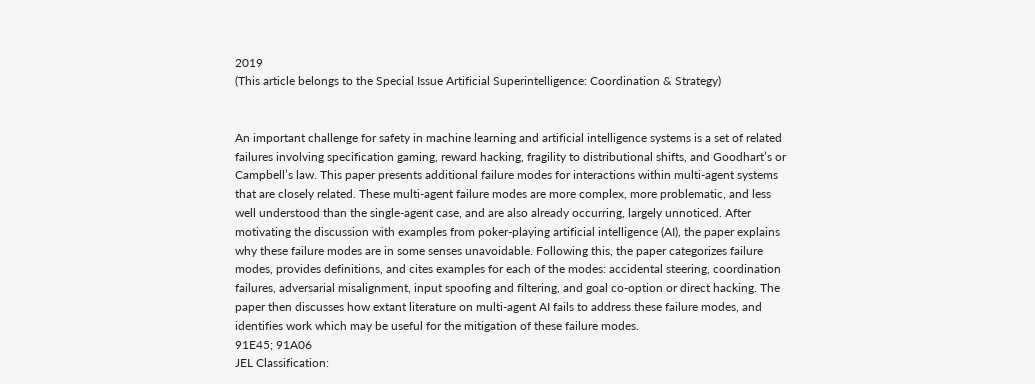2019
(This article belongs to the Special Issue Artificial Superintelligence: Coordination & Strategy)


An important challenge for safety in machine learning and artificial intelligence systems is a set of related failures involving specification gaming, reward hacking, fragility to distributional shifts, and Goodhart’s or Campbell’s law. This paper presents additional failure modes for interactions within multi-agent systems that are closely related. These multi-agent failure modes are more complex, more problematic, and less well understood than the single-agent case, and are also already occurring, largely unnoticed. After motivating the discussion with examples from poker-playing artificial intelligence (AI), the paper explains why these failure modes are in some senses unavoidable. Following this, the paper categorizes failure modes, provides definitions, and cites examples for each of the modes: accidental steering, coordination failures, adversarial misalignment, input spoofing and filtering, and goal co-option or direct hacking. The paper then discusses how extant literature on multi-agent AI fails to address these failure modes, and identifies work which may be useful for the mitigation of these failure modes.
91E45; 91A06
JEL Classification: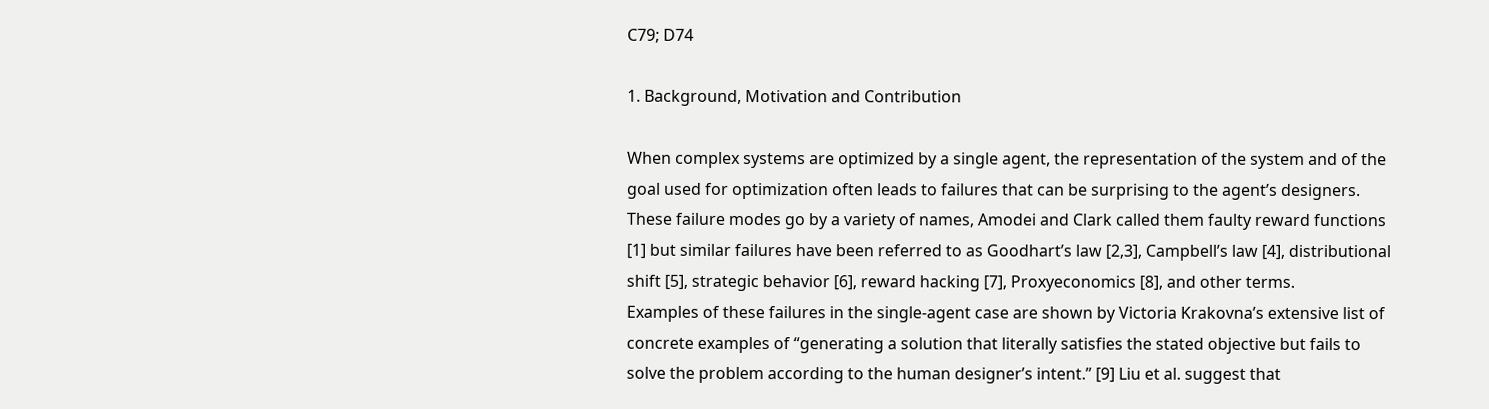C79; D74

1. Background, Motivation and Contribution

When complex systems are optimized by a single agent, the representation of the system and of the goal used for optimization often leads to failures that can be surprising to the agent’s designers. These failure modes go by a variety of names, Amodei and Clark called them faulty reward functions [1] but similar failures have been referred to as Goodhart’s law [2,3], Campbell’s law [4], distributional shift [5], strategic behavior [6], reward hacking [7], Proxyeconomics [8], and other terms.
Examples of these failures in the single-agent case are shown by Victoria Krakovna’s extensive list of concrete examples of “generating a solution that literally satisfies the stated objective but fails to solve the problem according to the human designer’s intent.” [9] Liu et al. suggest that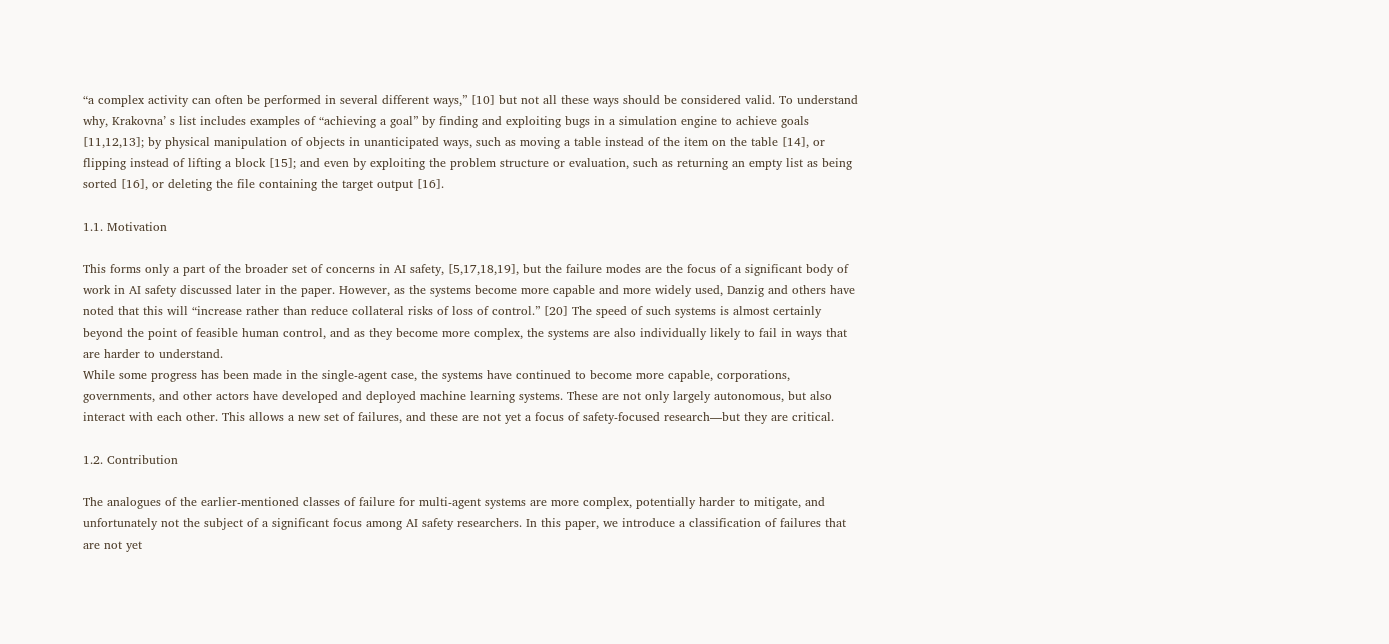“a complex activity can often be performed in several different ways,” [10] but not all these ways should be considered valid. To understand why, Krakovna’ s list includes examples of “achieving a goal” by finding and exploiting bugs in a simulation engine to achieve goals [11,12,13]; by physical manipulation of objects in unanticipated ways, such as moving a table instead of the item on the table [14], or flipping instead of lifting a block [15]; and even by exploiting the problem structure or evaluation, such as returning an empty list as being sorted [16], or deleting the file containing the target output [16].

1.1. Motivation

This forms only a part of the broader set of concerns in AI safety, [5,17,18,19], but the failure modes are the focus of a significant body of work in AI safety discussed later in the paper. However, as the systems become more capable and more widely used, Danzig and others have noted that this will “increase rather than reduce collateral risks of loss of control.” [20] The speed of such systems is almost certainly beyond the point of feasible human control, and as they become more complex, the systems are also individually likely to fail in ways that are harder to understand.
While some progress has been made in the single-agent case, the systems have continued to become more capable, corporations, governments, and other actors have developed and deployed machine learning systems. These are not only largely autonomous, but also interact with each other. This allows a new set of failures, and these are not yet a focus of safety-focused research—but they are critical.

1.2. Contribution

The analogues of the earlier-mentioned classes of failure for multi-agent systems are more complex, potentially harder to mitigate, and unfortunately not the subject of a significant focus among AI safety researchers. In this paper, we introduce a classification of failures that are not yet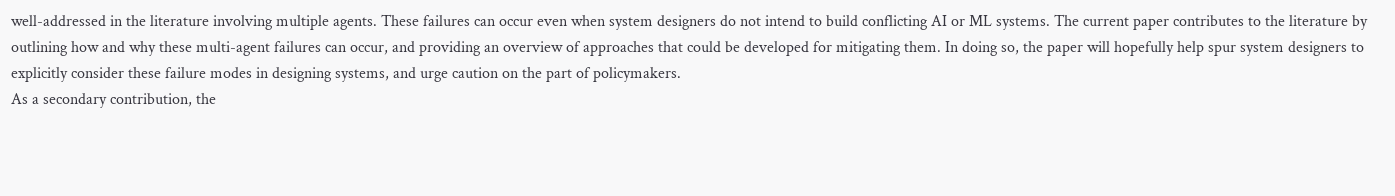well-addressed in the literature involving multiple agents. These failures can occur even when system designers do not intend to build conflicting AI or ML systems. The current paper contributes to the literature by outlining how and why these multi-agent failures can occur, and providing an overview of approaches that could be developed for mitigating them. In doing so, the paper will hopefully help spur system designers to explicitly consider these failure modes in designing systems, and urge caution on the part of policymakers.
As a secondary contribution, the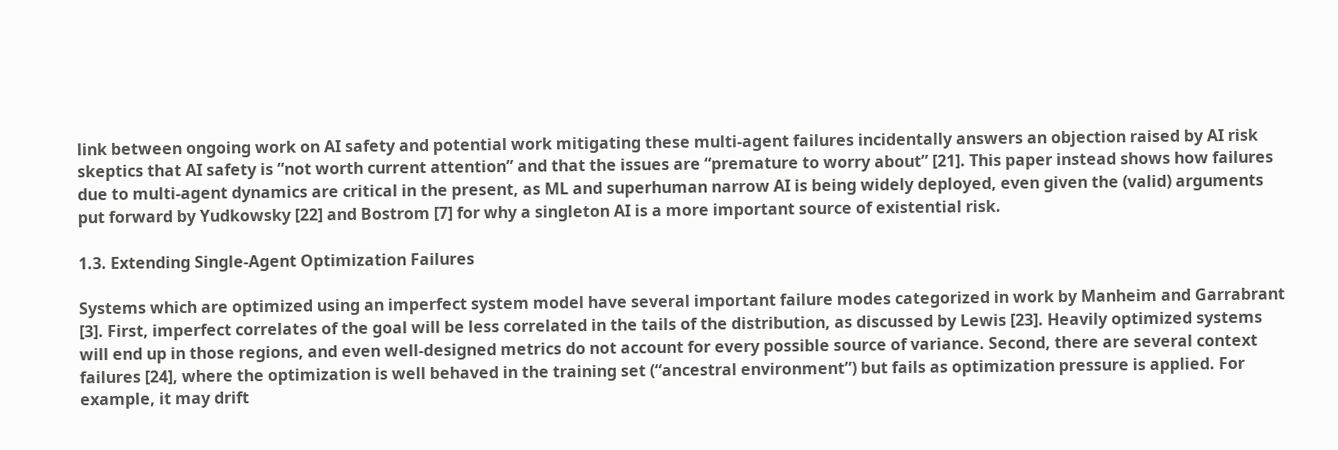link between ongoing work on AI safety and potential work mitigating these multi-agent failures incidentally answers an objection raised by AI risk skeptics that AI safety is ”not worth current attention” and that the issues are “premature to worry about” [21]. This paper instead shows how failures due to multi-agent dynamics are critical in the present, as ML and superhuman narrow AI is being widely deployed, even given the (valid) arguments put forward by Yudkowsky [22] and Bostrom [7] for why a singleton AI is a more important source of existential risk.

1.3. Extending Single-Agent Optimization Failures

Systems which are optimized using an imperfect system model have several important failure modes categorized in work by Manheim and Garrabrant [3]. First, imperfect correlates of the goal will be less correlated in the tails of the distribution, as discussed by Lewis [23]. Heavily optimized systems will end up in those regions, and even well-designed metrics do not account for every possible source of variance. Second, there are several context failures [24], where the optimization is well behaved in the training set (“ancestral environment”) but fails as optimization pressure is applied. For example, it may drift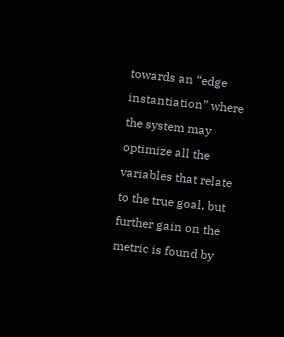towards an “edge instantiation” where the system may optimize all the variables that relate to the true goal, but further gain on the metric is found by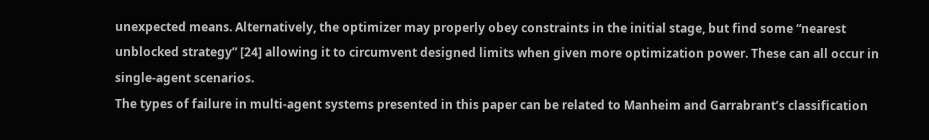unexpected means. Alternatively, the optimizer may properly obey constraints in the initial stage, but find some “nearest unblocked strategy” [24] allowing it to circumvent designed limits when given more optimization power. These can all occur in single-agent scenarios.
The types of failure in multi-agent systems presented in this paper can be related to Manheim and Garrabrant’s classification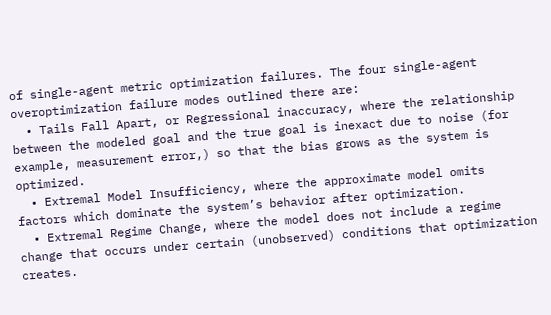of single-agent metric optimization failures. The four single-agent overoptimization failure modes outlined there are:
  • Tails Fall Apart, or Regressional inaccuracy, where the relationship between the modeled goal and the true goal is inexact due to noise (for example, measurement error,) so that the bias grows as the system is optimized.
  • Extremal Model Insufficiency, where the approximate model omits factors which dominate the system’s behavior after optimization.
  • Extremal Regime Change, where the model does not include a regime change that occurs under certain (unobserved) conditions that optimization creates.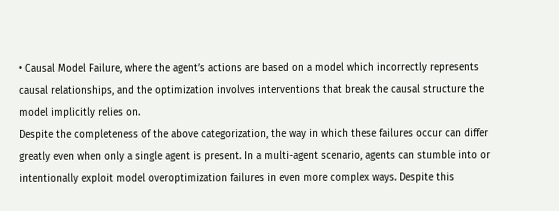• Causal Model Failure, where the agent’s actions are based on a model which incorrectly represents causal relationships, and the optimization involves interventions that break the causal structure the model implicitly relies on.
Despite the completeness of the above categorization, the way in which these failures occur can differ greatly even when only a single agent is present. In a multi-agent scenario, agents can stumble into or intentionally exploit model overoptimization failures in even more complex ways. Despite this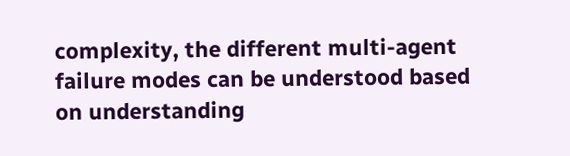complexity, the different multi-agent failure modes can be understood based on understanding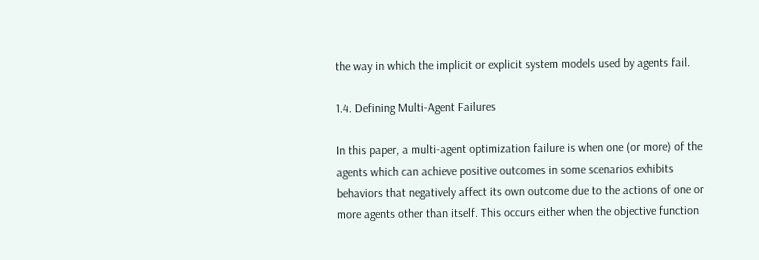the way in which the implicit or explicit system models used by agents fail.

1.4. Defining Multi-Agent Failures

In this paper, a multi-agent optimization failure is when one (or more) of the agents which can achieve positive outcomes in some scenarios exhibits behaviors that negatively affect its own outcome due to the actions of one or more agents other than itself. This occurs either when the objective function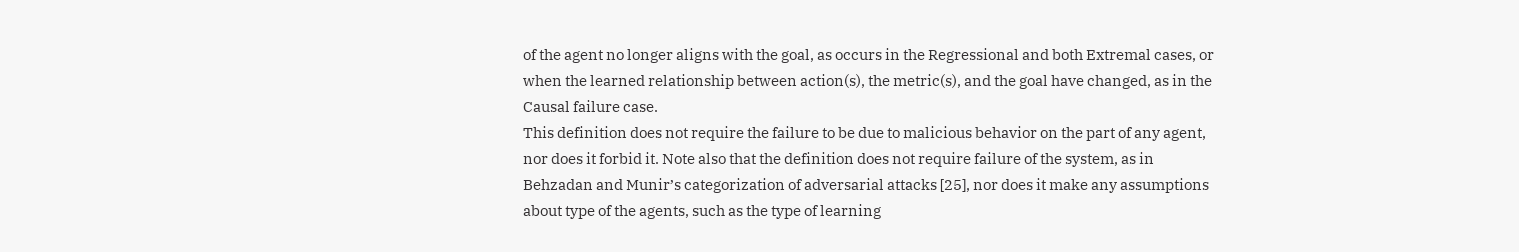of the agent no longer aligns with the goal, as occurs in the Regressional and both Extremal cases, or when the learned relationship between action(s), the metric(s), and the goal have changed, as in the Causal failure case.
This definition does not require the failure to be due to malicious behavior on the part of any agent, nor does it forbid it. Note also that the definition does not require failure of the system, as in Behzadan and Munir’s categorization of adversarial attacks [25], nor does it make any assumptions about type of the agents, such as the type of learning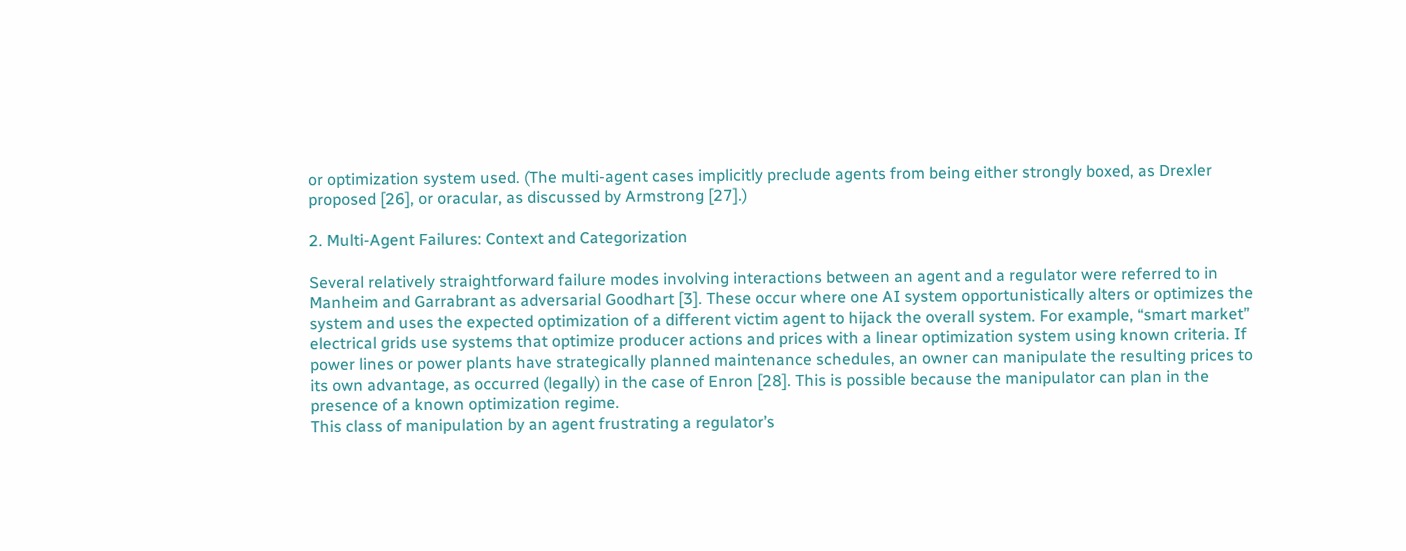or optimization system used. (The multi-agent cases implicitly preclude agents from being either strongly boxed, as Drexler proposed [26], or oracular, as discussed by Armstrong [27].)

2. Multi-Agent Failures: Context and Categorization

Several relatively straightforward failure modes involving interactions between an agent and a regulator were referred to in Manheim and Garrabrant as adversarial Goodhart [3]. These occur where one AI system opportunistically alters or optimizes the system and uses the expected optimization of a different victim agent to hijack the overall system. For example, “smart market” electrical grids use systems that optimize producer actions and prices with a linear optimization system using known criteria. If power lines or power plants have strategically planned maintenance schedules, an owner can manipulate the resulting prices to its own advantage, as occurred (legally) in the case of Enron [28]. This is possible because the manipulator can plan in the presence of a known optimization regime.
This class of manipulation by an agent frustrating a regulator’s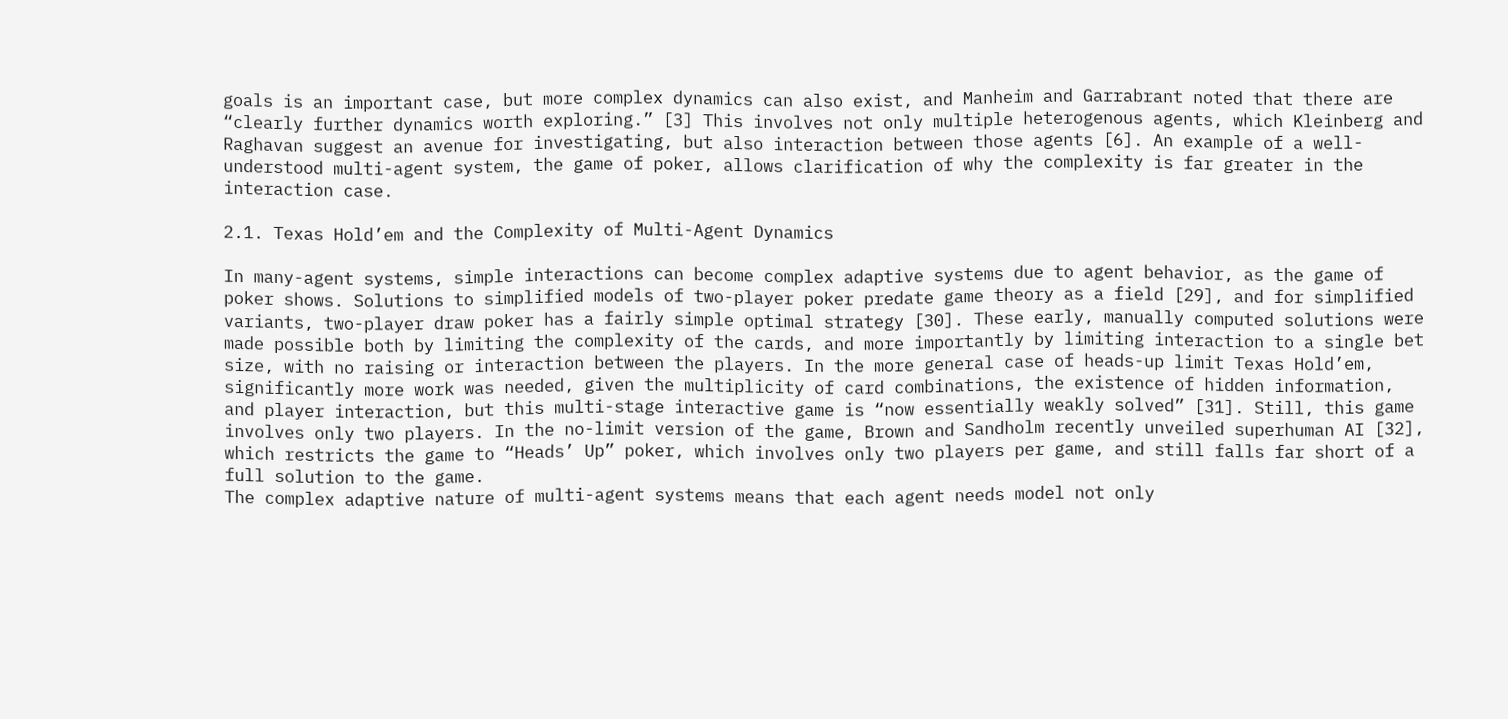goals is an important case, but more complex dynamics can also exist, and Manheim and Garrabrant noted that there are “clearly further dynamics worth exploring.” [3] This involves not only multiple heterogenous agents, which Kleinberg and Raghavan suggest an avenue for investigating, but also interaction between those agents [6]. An example of a well-understood multi-agent system, the game of poker, allows clarification of why the complexity is far greater in the interaction case.

2.1. Texas Hold’em and the Complexity of Multi-Agent Dynamics

In many-agent systems, simple interactions can become complex adaptive systems due to agent behavior, as the game of poker shows. Solutions to simplified models of two-player poker predate game theory as a field [29], and for simplified variants, two-player draw poker has a fairly simple optimal strategy [30]. These early, manually computed solutions were made possible both by limiting the complexity of the cards, and more importantly by limiting interaction to a single bet size, with no raising or interaction between the players. In the more general case of heads-up limit Texas Hold’em, significantly more work was needed, given the multiplicity of card combinations, the existence of hidden information, and player interaction, but this multi-stage interactive game is “now essentially weakly solved” [31]. Still, this game involves only two players. In the no-limit version of the game, Brown and Sandholm recently unveiled superhuman AI [32], which restricts the game to “Heads’ Up” poker, which involves only two players per game, and still falls far short of a full solution to the game.
The complex adaptive nature of multi-agent systems means that each agent needs model not only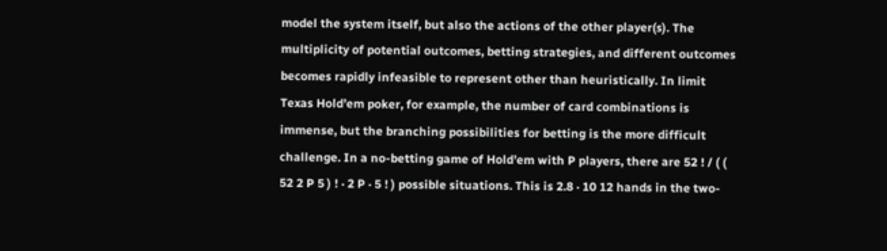model the system itself, but also the actions of the other player(s). The multiplicity of potential outcomes, betting strategies, and different outcomes becomes rapidly infeasible to represent other than heuristically. In limit Texas Hold’em poker, for example, the number of card combinations is immense, but the branching possibilities for betting is the more difficult challenge. In a no-betting game of Hold’em with P players, there are 52 ! / ( ( 52 2 P 5 ) ! · 2 P · 5 ! ) possible situations. This is 2.8 · 10 12 hands in the two-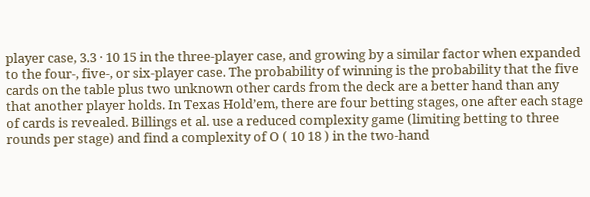player case, 3.3 · 10 15 in the three-player case, and growing by a similar factor when expanded to the four-, five-, or six-player case. The probability of winning is the probability that the five cards on the table plus two unknown other cards from the deck are a better hand than any that another player holds. In Texas Hold’em, there are four betting stages, one after each stage of cards is revealed. Billings et al. use a reduced complexity game (limiting betting to three rounds per stage) and find a complexity of O ( 10 18 ) in the two-hand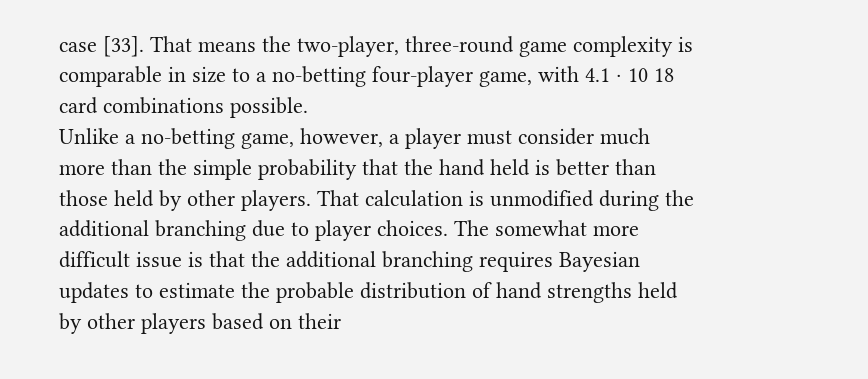case [33]. That means the two-player, three-round game complexity is comparable in size to a no-betting four-player game, with 4.1 · 10 18 card combinations possible.
Unlike a no-betting game, however, a player must consider much more than the simple probability that the hand held is better than those held by other players. That calculation is unmodified during the additional branching due to player choices. The somewhat more difficult issue is that the additional branching requires Bayesian updates to estimate the probable distribution of hand strengths held by other players based on their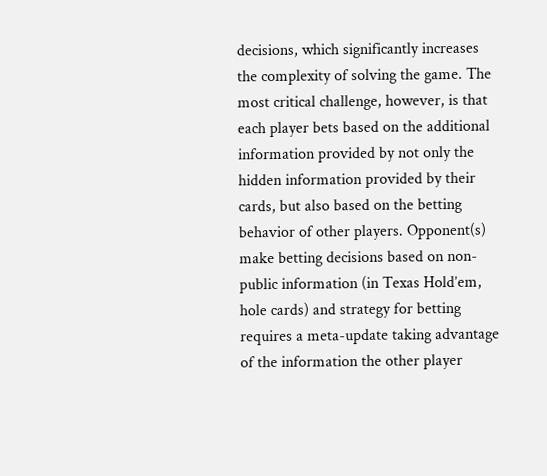decisions, which significantly increases the complexity of solving the game. The most critical challenge, however, is that each player bets based on the additional information provided by not only the hidden information provided by their cards, but also based on the betting behavior of other players. Opponent(s) make betting decisions based on non-public information (in Texas Hold’em, hole cards) and strategy for betting requires a meta-update taking advantage of the information the other player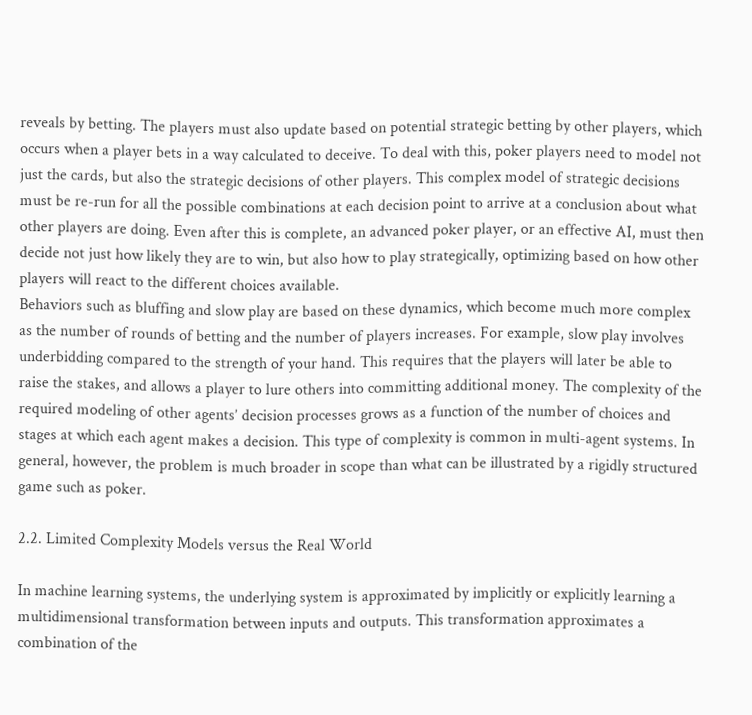reveals by betting. The players must also update based on potential strategic betting by other players, which occurs when a player bets in a way calculated to deceive. To deal with this, poker players need to model not just the cards, but also the strategic decisions of other players. This complex model of strategic decisions must be re-run for all the possible combinations at each decision point to arrive at a conclusion about what other players are doing. Even after this is complete, an advanced poker player, or an effective AI, must then decide not just how likely they are to win, but also how to play strategically, optimizing based on how other players will react to the different choices available.
Behaviors such as bluffing and slow play are based on these dynamics, which become much more complex as the number of rounds of betting and the number of players increases. For example, slow play involves underbidding compared to the strength of your hand. This requires that the players will later be able to raise the stakes, and allows a player to lure others into committing additional money. The complexity of the required modeling of other agents’ decision processes grows as a function of the number of choices and stages at which each agent makes a decision. This type of complexity is common in multi-agent systems. In general, however, the problem is much broader in scope than what can be illustrated by a rigidly structured game such as poker.

2.2. Limited Complexity Models versus the Real World

In machine learning systems, the underlying system is approximated by implicitly or explicitly learning a multidimensional transformation between inputs and outputs. This transformation approximates a combination of the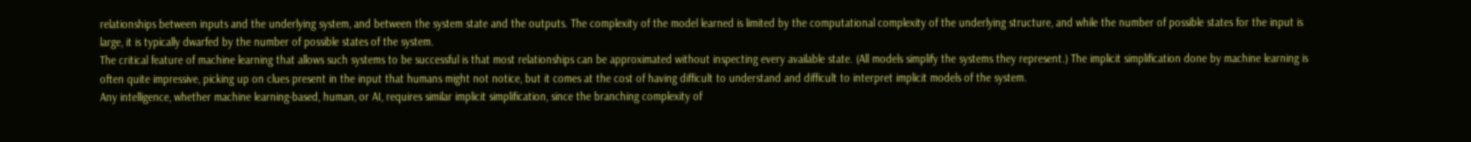relationships between inputs and the underlying system, and between the system state and the outputs. The complexity of the model learned is limited by the computational complexity of the underlying structure, and while the number of possible states for the input is large, it is typically dwarfed by the number of possible states of the system.
The critical feature of machine learning that allows such systems to be successful is that most relationships can be approximated without inspecting every available state. (All models simplify the systems they represent.) The implicit simplification done by machine learning is often quite impressive, picking up on clues present in the input that humans might not notice, but it comes at the cost of having difficult to understand and difficult to interpret implicit models of the system.
Any intelligence, whether machine learning-based, human, or AI, requires similar implicit simplification, since the branching complexity of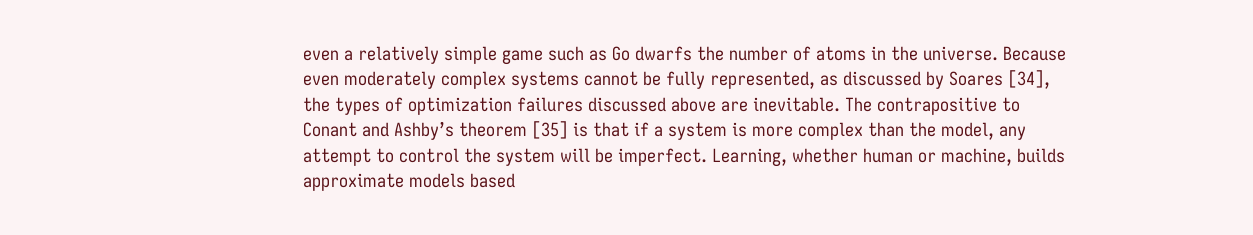even a relatively simple game such as Go dwarfs the number of atoms in the universe. Because even moderately complex systems cannot be fully represented, as discussed by Soares [34], the types of optimization failures discussed above are inevitable. The contrapositive to Conant and Ashby’s theorem [35] is that if a system is more complex than the model, any attempt to control the system will be imperfect. Learning, whether human or machine, builds approximate models based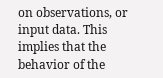on observations, or input data. This implies that the behavior of the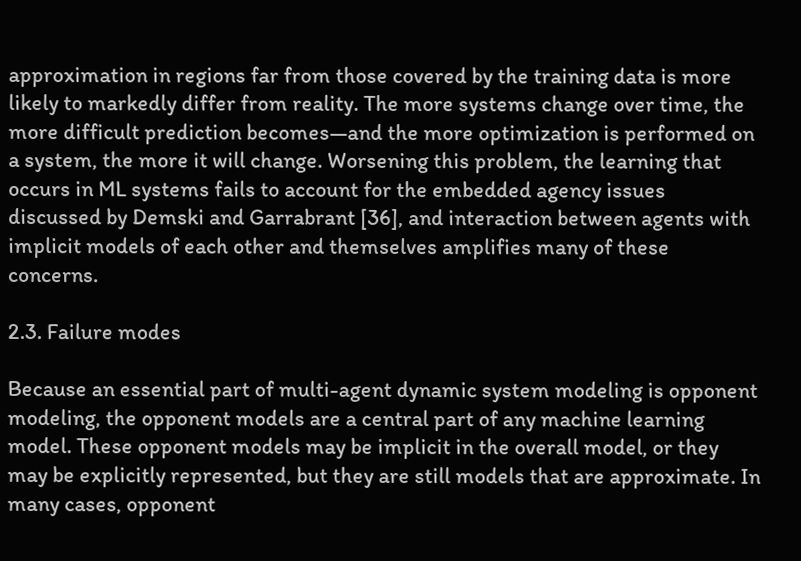approximation in regions far from those covered by the training data is more likely to markedly differ from reality. The more systems change over time, the more difficult prediction becomes—and the more optimization is performed on a system, the more it will change. Worsening this problem, the learning that occurs in ML systems fails to account for the embedded agency issues discussed by Demski and Garrabrant [36], and interaction between agents with implicit models of each other and themselves amplifies many of these concerns.

2.3. Failure modes

Because an essential part of multi-agent dynamic system modeling is opponent modeling, the opponent models are a central part of any machine learning model. These opponent models may be implicit in the overall model, or they may be explicitly represented, but they are still models that are approximate. In many cases, opponent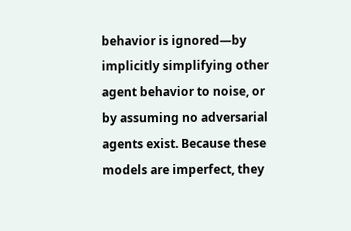behavior is ignored—by implicitly simplifying other agent behavior to noise, or by assuming no adversarial agents exist. Because these models are imperfect, they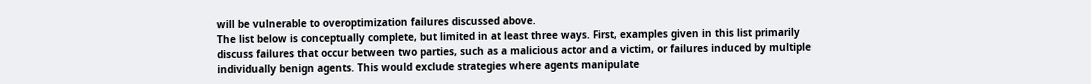will be vulnerable to overoptimization failures discussed above.
The list below is conceptually complete, but limited in at least three ways. First, examples given in this list primarily discuss failures that occur between two parties, such as a malicious actor and a victim, or failures induced by multiple individually benign agents. This would exclude strategies where agents manipulate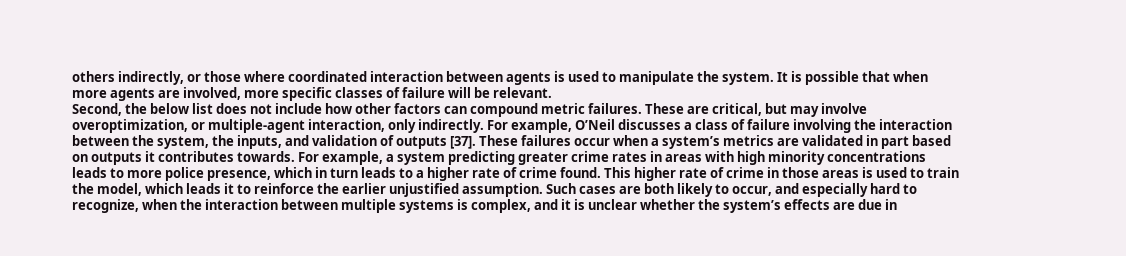others indirectly, or those where coordinated interaction between agents is used to manipulate the system. It is possible that when more agents are involved, more specific classes of failure will be relevant.
Second, the below list does not include how other factors can compound metric failures. These are critical, but may involve overoptimization, or multiple-agent interaction, only indirectly. For example, O’Neil discusses a class of failure involving the interaction between the system, the inputs, and validation of outputs [37]. These failures occur when a system’s metrics are validated in part based on outputs it contributes towards. For example, a system predicting greater crime rates in areas with high minority concentrations leads to more police presence, which in turn leads to a higher rate of crime found. This higher rate of crime in those areas is used to train the model, which leads it to reinforce the earlier unjustified assumption. Such cases are both likely to occur, and especially hard to recognize, when the interaction between multiple systems is complex, and it is unclear whether the system’s effects are due in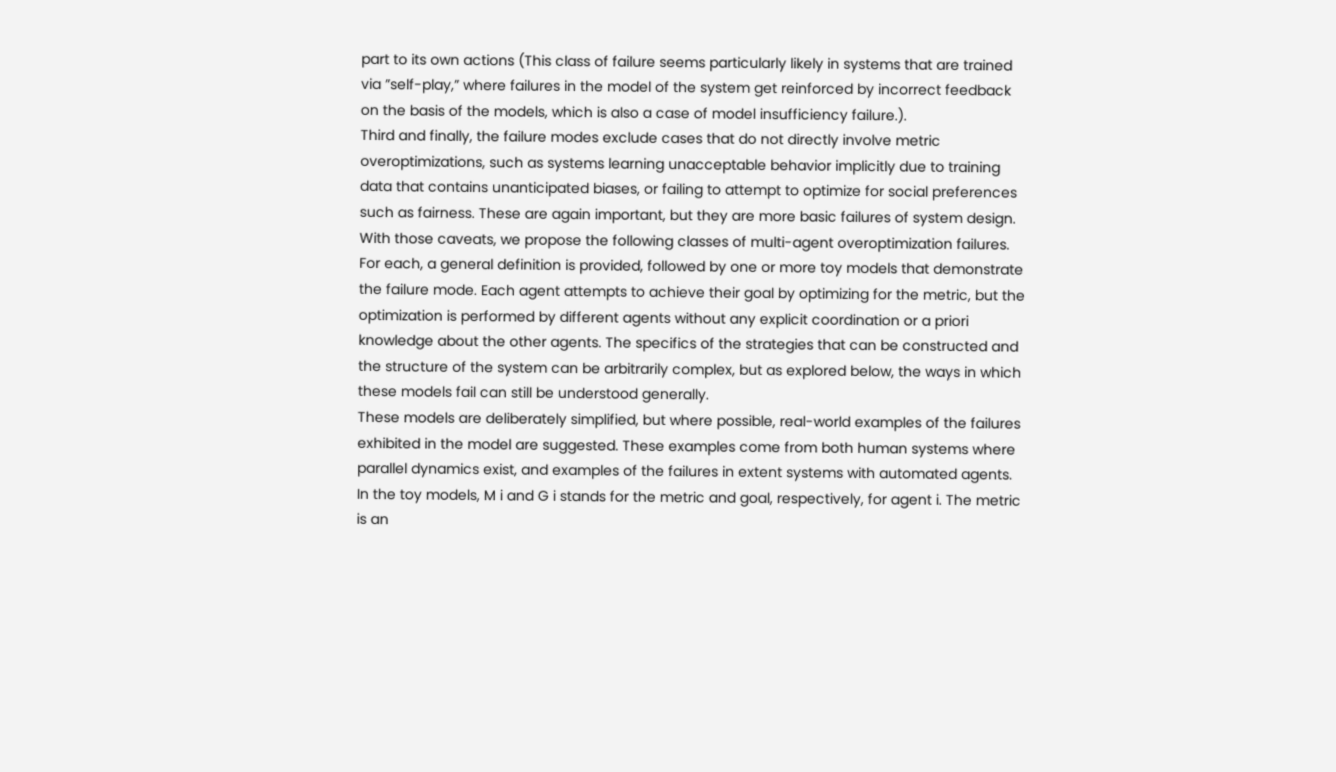part to its own actions (This class of failure seems particularly likely in systems that are trained via ”self-play,” where failures in the model of the system get reinforced by incorrect feedback on the basis of the models, which is also a case of model insufficiency failure.).
Third and finally, the failure modes exclude cases that do not directly involve metric overoptimizations, such as systems learning unacceptable behavior implicitly due to training data that contains unanticipated biases, or failing to attempt to optimize for social preferences such as fairness. These are again important, but they are more basic failures of system design.
With those caveats, we propose the following classes of multi-agent overoptimization failures. For each, a general definition is provided, followed by one or more toy models that demonstrate the failure mode. Each agent attempts to achieve their goal by optimizing for the metric, but the optimization is performed by different agents without any explicit coordination or a priori knowledge about the other agents. The specifics of the strategies that can be constructed and the structure of the system can be arbitrarily complex, but as explored below, the ways in which these models fail can still be understood generally.
These models are deliberately simplified, but where possible, real-world examples of the failures exhibited in the model are suggested. These examples come from both human systems where parallel dynamics exist, and examples of the failures in extent systems with automated agents. In the toy models, M i and G i stands for the metric and goal, respectively, for agent i. The metric is an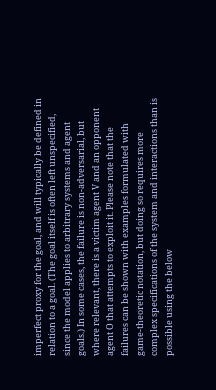imperfect proxy for the goal, and will typically be defined in relation to a goal. (The goal itself is often left unspecified, since the model applies to arbitrary systems and agent goals.) In some cases, the failure is non-adversarial, but where relevant, there is a victim agent V and an opponent agent O that attempts to exploit it. Please note that the failures can be shown with examples formulated with game-theoretic notation, but doing so requires more complex specifications of the system and interactions than is possible using the below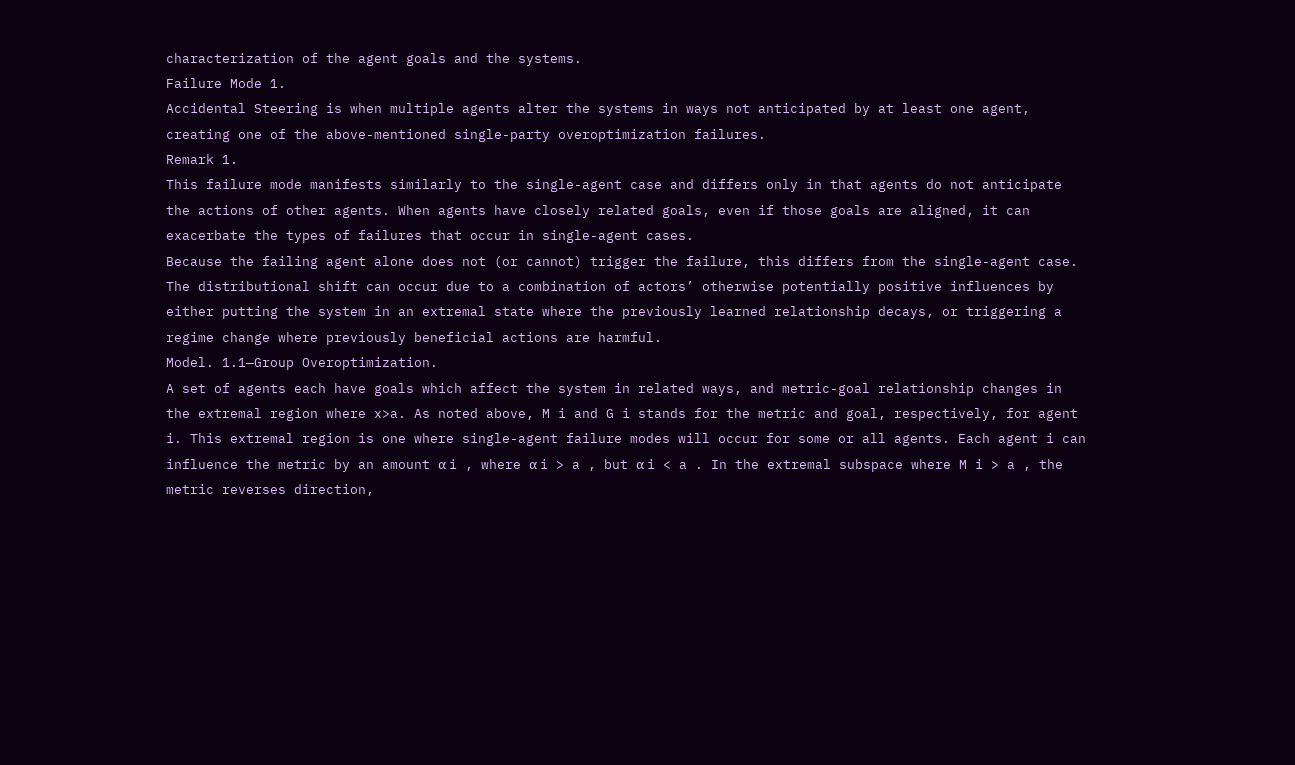characterization of the agent goals and the systems.
Failure Mode 1.
Accidental Steering is when multiple agents alter the systems in ways not anticipated by at least one agent, creating one of the above-mentioned single-party overoptimization failures.
Remark 1.
This failure mode manifests similarly to the single-agent case and differs only in that agents do not anticipate the actions of other agents. When agents have closely related goals, even if those goals are aligned, it can exacerbate the types of failures that occur in single-agent cases.
Because the failing agent alone does not (or cannot) trigger the failure, this differs from the single-agent case. The distributional shift can occur due to a combination of actors’ otherwise potentially positive influences by either putting the system in an extremal state where the previously learned relationship decays, or triggering a regime change where previously beneficial actions are harmful.
Model. 1.1—Group Overoptimization.
A set of agents each have goals which affect the system in related ways, and metric-goal relationship changes in the extremal region where x>a. As noted above, M i and G i stands for the metric and goal, respectively, for agent i. This extremal region is one where single-agent failure modes will occur for some or all agents. Each agent i can influence the metric by an amount α i , where α i > a , but α i < a . In the extremal subspace where M i > a , the metric reverses direction,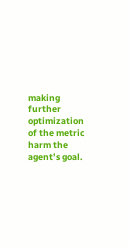making further optimization of the metric harm the agent’s goal.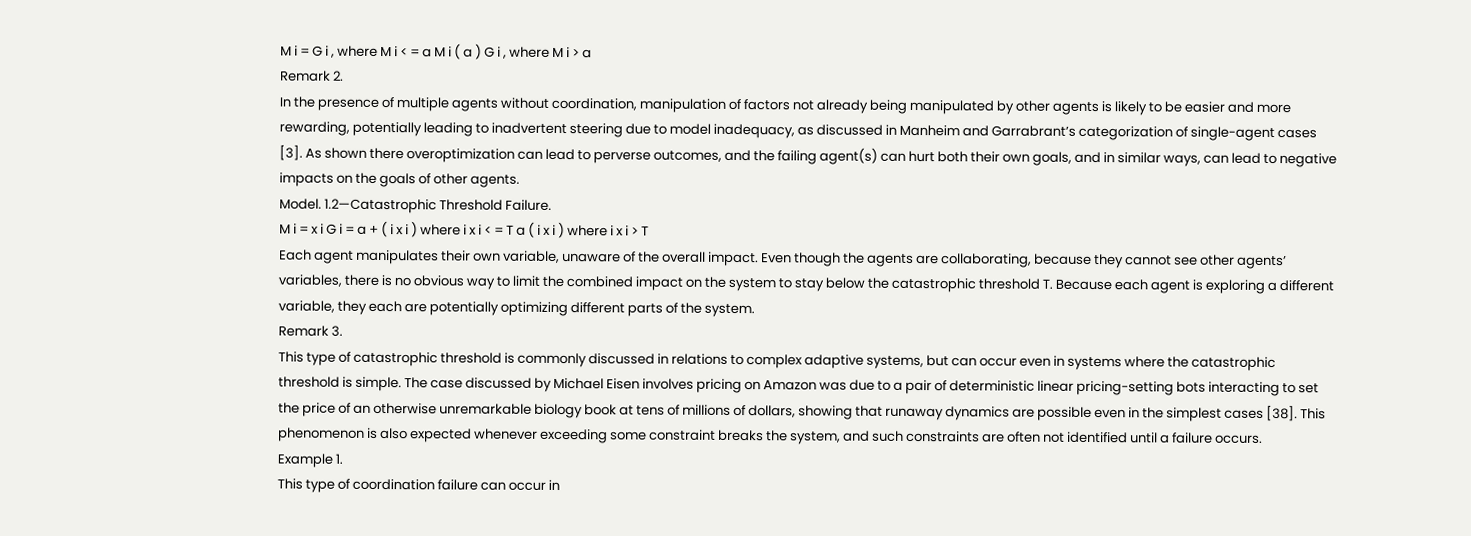M i = G i , where M i < = a M i ( a ) G i , where M i > a
Remark 2.
In the presence of multiple agents without coordination, manipulation of factors not already being manipulated by other agents is likely to be easier and more rewarding, potentially leading to inadvertent steering due to model inadequacy, as discussed in Manheim and Garrabrant’s categorization of single-agent cases [3]. As shown there overoptimization can lead to perverse outcomes, and the failing agent(s) can hurt both their own goals, and in similar ways, can lead to negative impacts on the goals of other agents.
Model. 1.2—Catastrophic Threshold Failure.
M i = x i G i = a + ( i x i ) where i x i < = T a ( i x i ) where i x i > T
Each agent manipulates their own variable, unaware of the overall impact. Even though the agents are collaborating, because they cannot see other agents’ variables, there is no obvious way to limit the combined impact on the system to stay below the catastrophic threshold T. Because each agent is exploring a different variable, they each are potentially optimizing different parts of the system.
Remark 3.
This type of catastrophic threshold is commonly discussed in relations to complex adaptive systems, but can occur even in systems where the catastrophic threshold is simple. The case discussed by Michael Eisen involves pricing on Amazon was due to a pair of deterministic linear pricing-setting bots interacting to set the price of an otherwise unremarkable biology book at tens of millions of dollars, showing that runaway dynamics are possible even in the simplest cases [38]. This phenomenon is also expected whenever exceeding some constraint breaks the system, and such constraints are often not identified until a failure occurs.
Example 1.
This type of coordination failure can occur in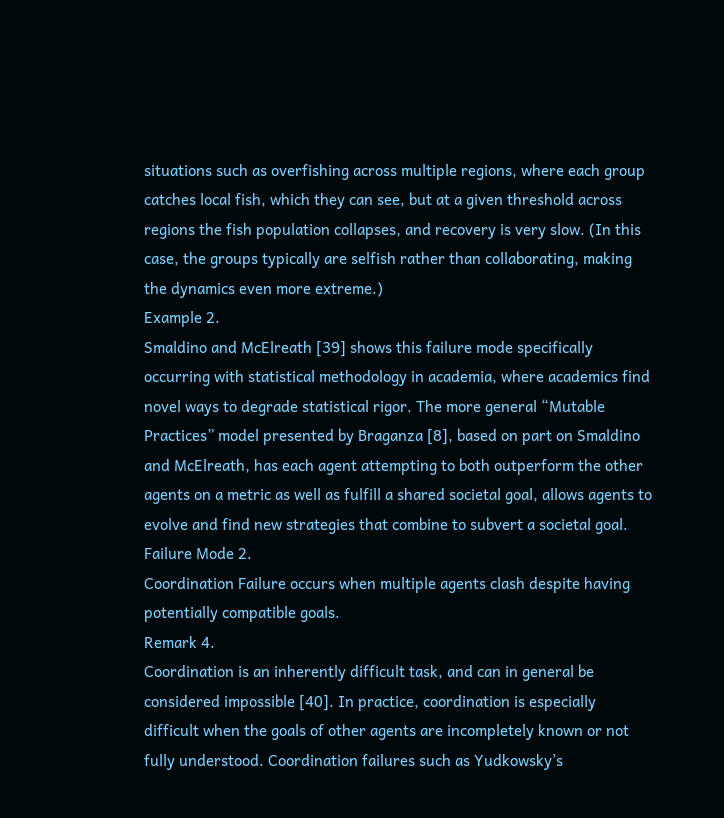situations such as overfishing across multiple regions, where each group catches local fish, which they can see, but at a given threshold across regions the fish population collapses, and recovery is very slow. (In this case, the groups typically are selfish rather than collaborating, making the dynamics even more extreme.)
Example 2.
Smaldino and McElreath [39] shows this failure mode specifically occurring with statistical methodology in academia, where academics find novel ways to degrade statistical rigor. The more general “Mutable Practices” model presented by Braganza [8], based on part on Smaldino and McElreath, has each agent attempting to both outperform the other agents on a metric as well as fulfill a shared societal goal, allows agents to evolve and find new strategies that combine to subvert a societal goal.
Failure Mode 2.
Coordination Failure occurs when multiple agents clash despite having potentially compatible goals.
Remark 4.
Coordination is an inherently difficult task, and can in general be considered impossible [40]. In practice, coordination is especially difficult when the goals of other agents are incompletely known or not fully understood. Coordination failures such as Yudkowsky’s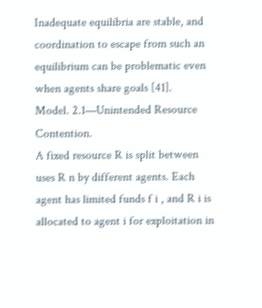Inadequate equilibria are stable, and coordination to escape from such an equilibrium can be problematic even when agents share goals [41].
Model. 2.1—Unintended Resource Contention.
A fixed resource R is split between uses R n by different agents. Each agent has limited funds f i , and R i is allocated to agent i for exploitation in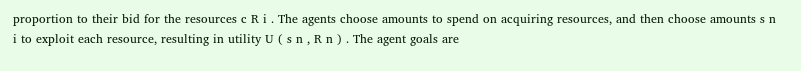proportion to their bid for the resources c R i . The agents choose amounts to spend on acquiring resources, and then choose amounts s n i to exploit each resource, resulting in utility U ( s n , R n ) . The agent goals are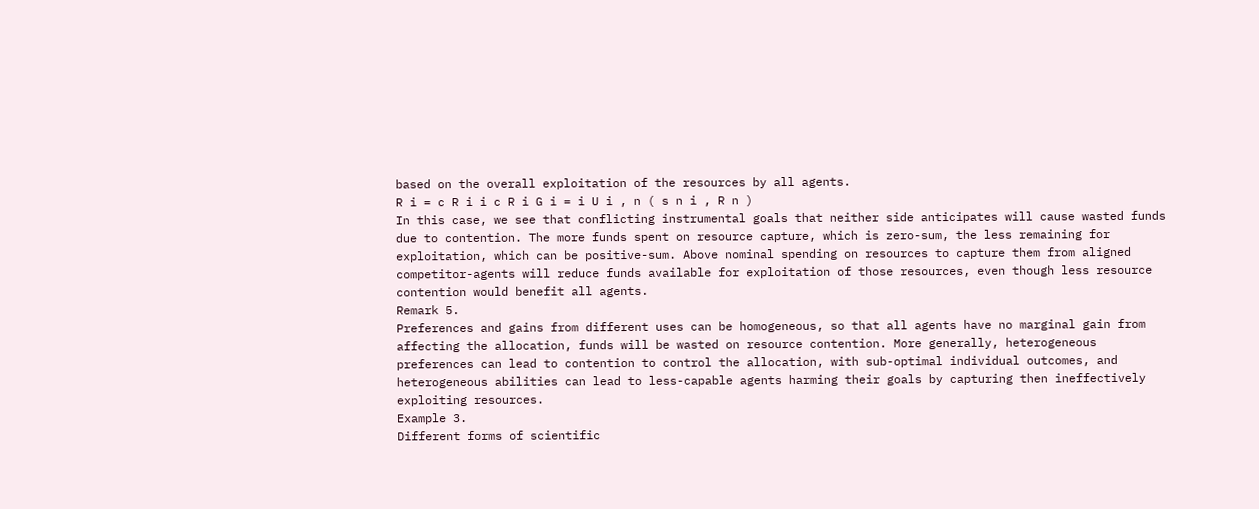based on the overall exploitation of the resources by all agents.
R i = c R i i c R i G i = i U i , n ( s n i , R n )
In this case, we see that conflicting instrumental goals that neither side anticipates will cause wasted funds due to contention. The more funds spent on resource capture, which is zero-sum, the less remaining for exploitation, which can be positive-sum. Above nominal spending on resources to capture them from aligned competitor-agents will reduce funds available for exploitation of those resources, even though less resource contention would benefit all agents.
Remark 5.
Preferences and gains from different uses can be homogeneous, so that all agents have no marginal gain from affecting the allocation, funds will be wasted on resource contention. More generally, heterogeneous preferences can lead to contention to control the allocation, with sub-optimal individual outcomes, and heterogeneous abilities can lead to less-capable agents harming their goals by capturing then ineffectively exploiting resources.
Example 3.
Different forms of scientific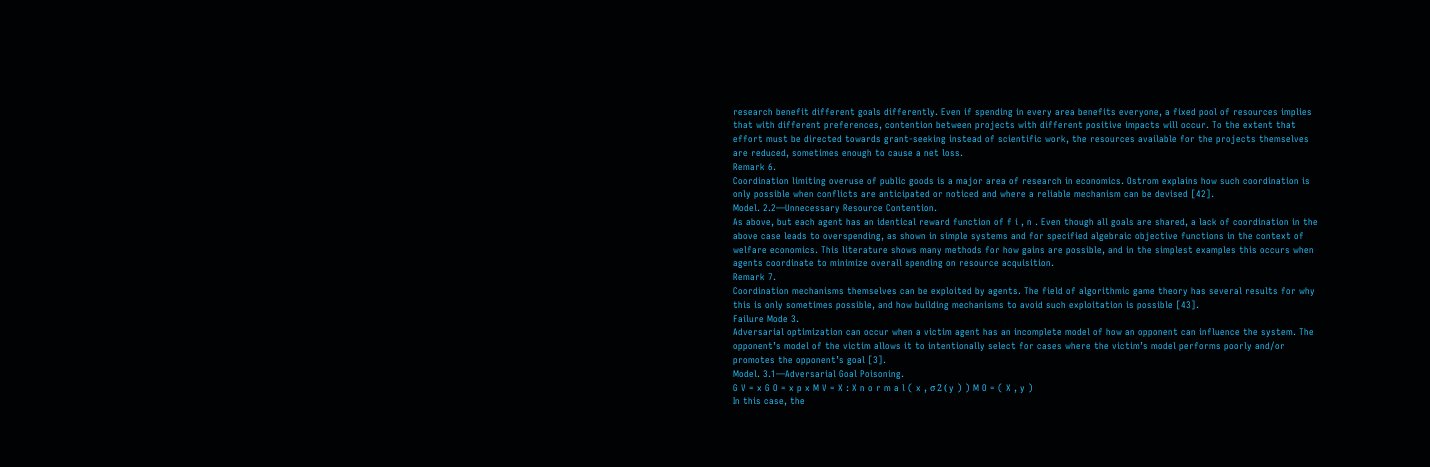research benefit different goals differently. Even if spending in every area benefits everyone, a fixed pool of resources implies that with different preferences, contention between projects with different positive impacts will occur. To the extent that effort must be directed towards grant-seeking instead of scientific work, the resources available for the projects themselves are reduced, sometimes enough to cause a net loss.
Remark 6.
Coordination limiting overuse of public goods is a major area of research in economics. Ostrom explains how such coordination is only possible when conflicts are anticipated or noticed and where a reliable mechanism can be devised [42].
Model. 2.2—Unnecessary Resource Contention.
As above, but each agent has an identical reward function of f i , n . Even though all goals are shared, a lack of coordination in the above case leads to overspending, as shown in simple systems and for specified algebraic objective functions in the context of welfare economics. This literature shows many methods for how gains are possible, and in the simplest examples this occurs when agents coordinate to minimize overall spending on resource acquisition.
Remark 7.
Coordination mechanisms themselves can be exploited by agents. The field of algorithmic game theory has several results for why this is only sometimes possible, and how building mechanisms to avoid such exploitation is possible [43].
Failure Mode 3.
Adversarial optimization can occur when a victim agent has an incomplete model of how an opponent can influence the system. The opponent’s model of the victim allows it to intentionally select for cases where the victim’s model performs poorly and/or promotes the opponent’s goal [3].
Model. 3.1—Adversarial Goal Poisoning.
G V = x G O = x p x M V = X : X n o r m a l ( x , σ 2 ( y ) ) M O = ( X , y )
In this case, the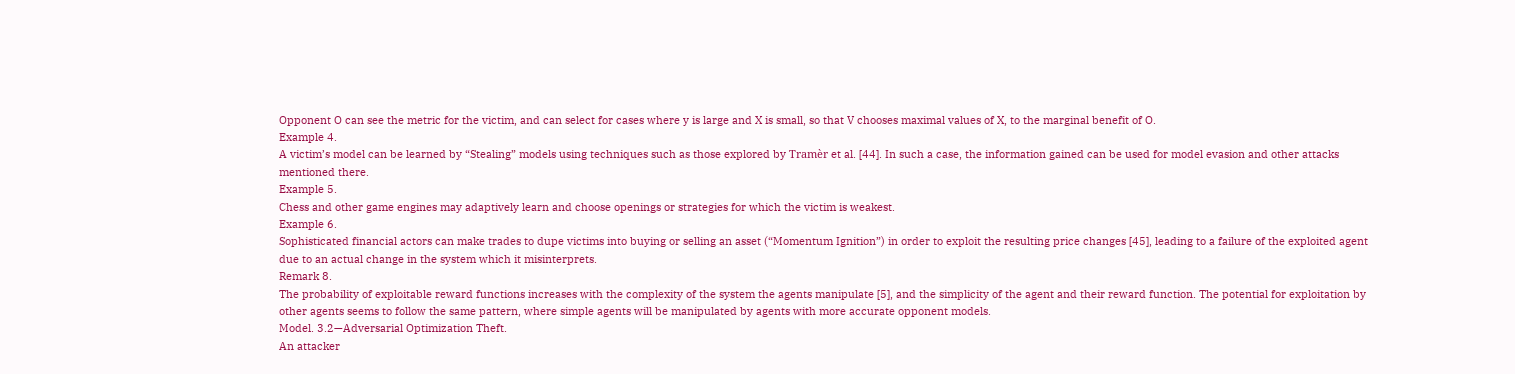Opponent O can see the metric for the victim, and can select for cases where y is large and X is small, so that V chooses maximal values of X, to the marginal benefit of O.
Example 4.
A victim’s model can be learned by “Stealing” models using techniques such as those explored by Tramèr et al. [44]. In such a case, the information gained can be used for model evasion and other attacks mentioned there.
Example 5.
Chess and other game engines may adaptively learn and choose openings or strategies for which the victim is weakest.
Example 6.
Sophisticated financial actors can make trades to dupe victims into buying or selling an asset (“Momentum Ignition”) in order to exploit the resulting price changes [45], leading to a failure of the exploited agent due to an actual change in the system which it misinterprets.
Remark 8.
The probability of exploitable reward functions increases with the complexity of the system the agents manipulate [5], and the simplicity of the agent and their reward function. The potential for exploitation by other agents seems to follow the same pattern, where simple agents will be manipulated by agents with more accurate opponent models.
Model. 3.2—Adversarial Optimization Theft.
An attacker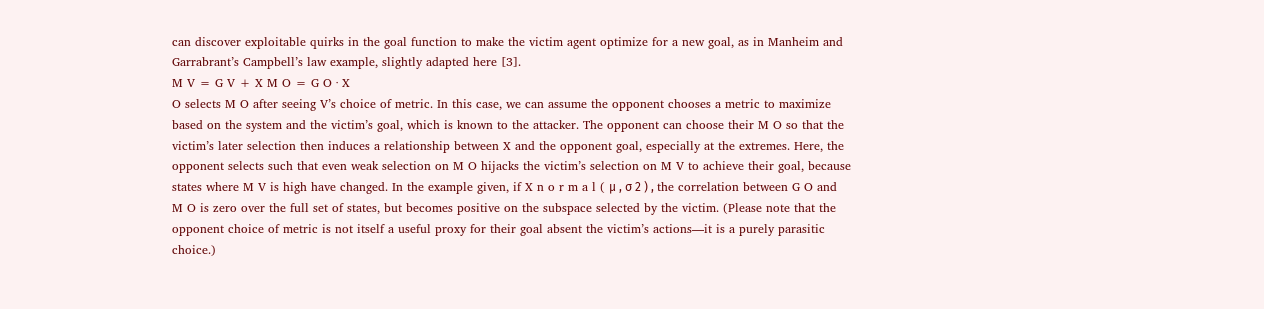can discover exploitable quirks in the goal function to make the victim agent optimize for a new goal, as in Manheim and Garrabrant’s Campbell’s law example, slightly adapted here [3].
M V = G V + X M O = G O · X
O selects M O after seeing V’s choice of metric. In this case, we can assume the opponent chooses a metric to maximize based on the system and the victim’s goal, which is known to the attacker. The opponent can choose their M O so that the victim’s later selection then induces a relationship between X and the opponent goal, especially at the extremes. Here, the opponent selects such that even weak selection on M O hijacks the victim’s selection on M V to achieve their goal, because states where M V is high have changed. In the example given, if X n o r m a l ( μ , σ 2 ) , the correlation between G O and M O is zero over the full set of states, but becomes positive on the subspace selected by the victim. (Please note that the opponent choice of metric is not itself a useful proxy for their goal absent the victim’s actions—it is a purely parasitic choice.)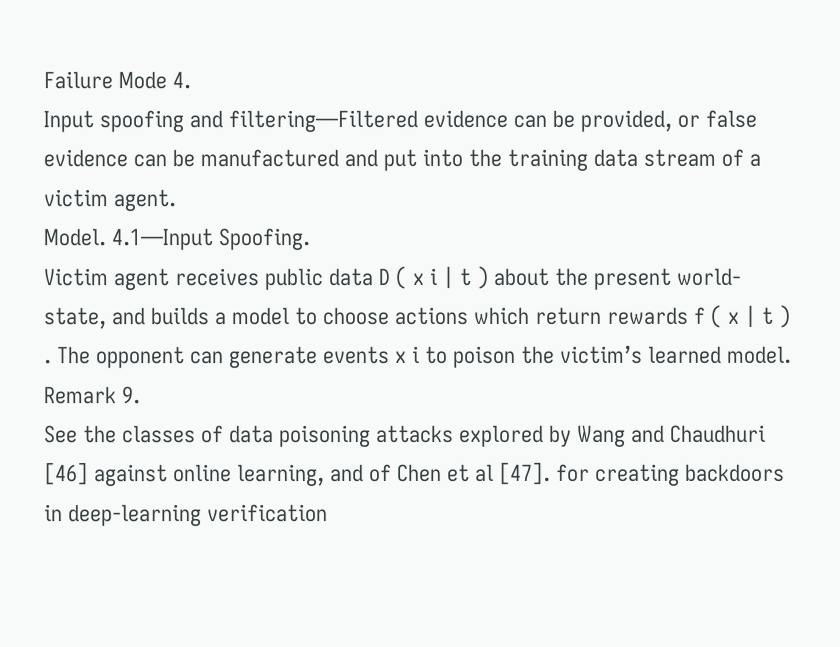Failure Mode 4.
Input spoofing and filtering—Filtered evidence can be provided, or false evidence can be manufactured and put into the training data stream of a victim agent.
Model. 4.1—Input Spoofing.
Victim agent receives public data D ( x i | t ) about the present world-state, and builds a model to choose actions which return rewards f ( x | t ) . The opponent can generate events x i to poison the victim’s learned model.
Remark 9.
See the classes of data poisoning attacks explored by Wang and Chaudhuri [46] against online learning, and of Chen et al [47]. for creating backdoors in deep-learning verification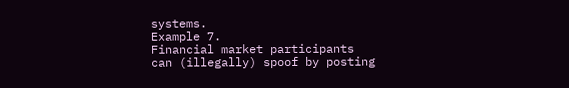systems.
Example 7.
Financial market participants can (illegally) spoof by posting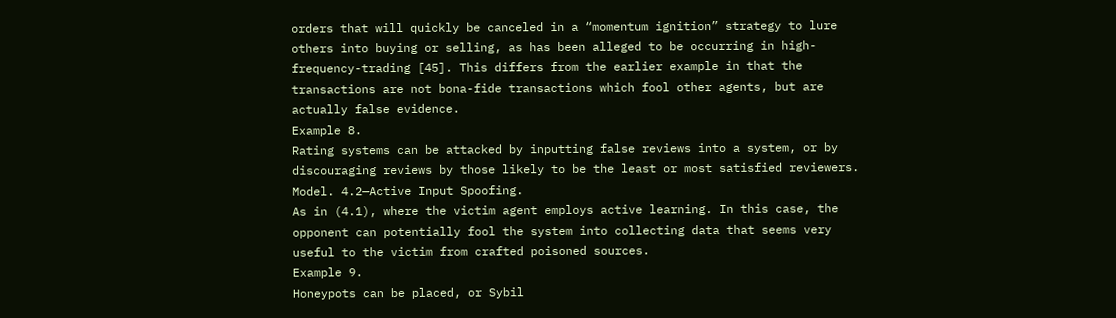orders that will quickly be canceled in a “momentum ignition” strategy to lure others into buying or selling, as has been alleged to be occurring in high-frequency-trading [45]. This differs from the earlier example in that the transactions are not bona-fide transactions which fool other agents, but are actually false evidence.
Example 8.
Rating systems can be attacked by inputting false reviews into a system, or by discouraging reviews by those likely to be the least or most satisfied reviewers.
Model. 4.2—Active Input Spoofing.
As in (4.1), where the victim agent employs active learning. In this case, the opponent can potentially fool the system into collecting data that seems very useful to the victim from crafted poisoned sources.
Example 9.
Honeypots can be placed, or Sybil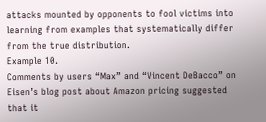attacks mounted by opponents to fool victims into learning from examples that systematically differ from the true distribution.
Example 10.
Comments by users “Max” and “Vincent DeBacco” on Eisen’s blog post about Amazon pricing suggested that it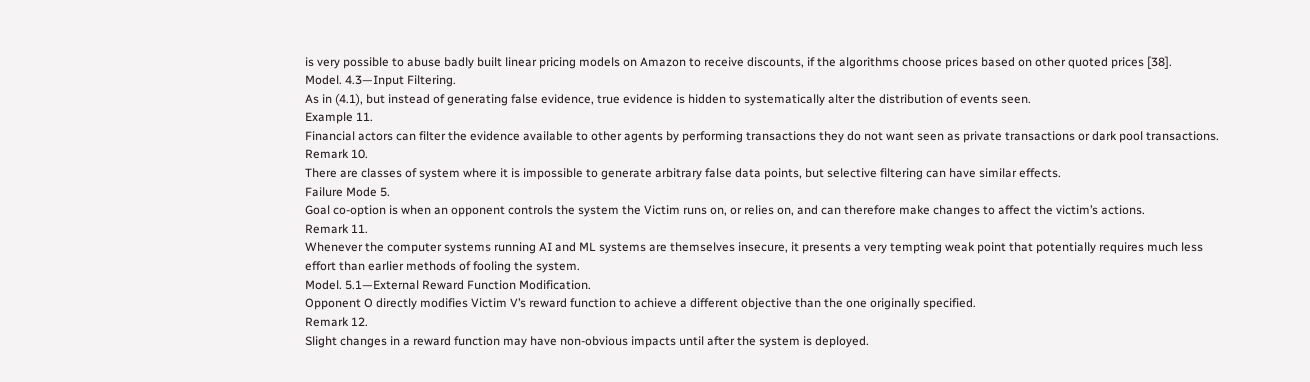is very possible to abuse badly built linear pricing models on Amazon to receive discounts, if the algorithms choose prices based on other quoted prices [38].
Model. 4.3—Input Filtering.
As in (4.1), but instead of generating false evidence, true evidence is hidden to systematically alter the distribution of events seen.
Example 11.
Financial actors can filter the evidence available to other agents by performing transactions they do not want seen as private transactions or dark pool transactions.
Remark 10.
There are classes of system where it is impossible to generate arbitrary false data points, but selective filtering can have similar effects.
Failure Mode 5.
Goal co-option is when an opponent controls the system the Victim runs on, or relies on, and can therefore make changes to affect the victim’s actions.
Remark 11.
Whenever the computer systems running AI and ML systems are themselves insecure, it presents a very tempting weak point that potentially requires much less effort than earlier methods of fooling the system.
Model. 5.1—External Reward Function Modification.
Opponent O directly modifies Victim V’s reward function to achieve a different objective than the one originally specified.
Remark 12.
Slight changes in a reward function may have non-obvious impacts until after the system is deployed.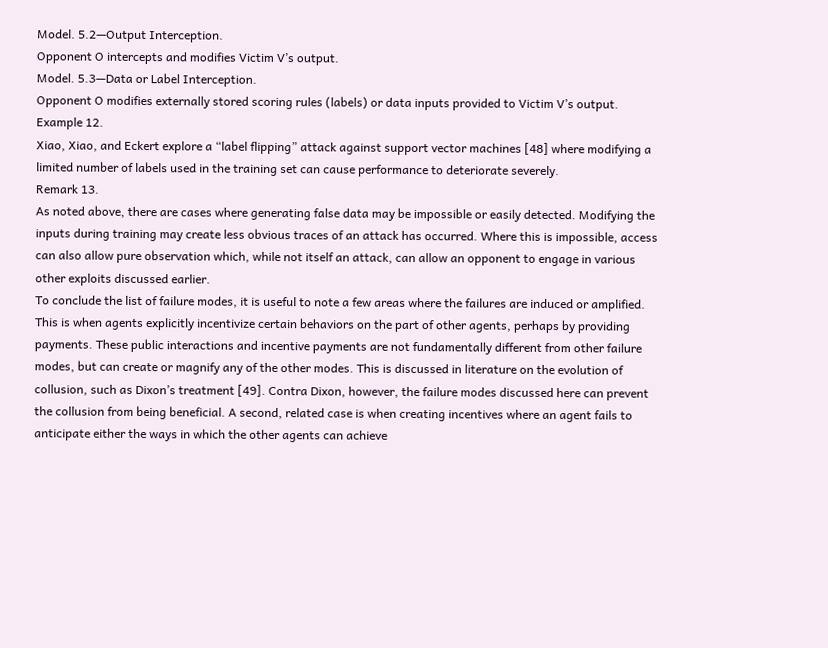Model. 5.2—Output Interception.
Opponent O intercepts and modifies Victim V’s output.
Model. 5.3—Data or Label Interception.
Opponent O modifies externally stored scoring rules (labels) or data inputs provided to Victim V’s output.
Example 12.
Xiao, Xiao, and Eckert explore a “label flipping” attack against support vector machines [48] where modifying a limited number of labels used in the training set can cause performance to deteriorate severely.
Remark 13.
As noted above, there are cases where generating false data may be impossible or easily detected. Modifying the inputs during training may create less obvious traces of an attack has occurred. Where this is impossible, access can also allow pure observation which, while not itself an attack, can allow an opponent to engage in various other exploits discussed earlier.
To conclude the list of failure modes, it is useful to note a few areas where the failures are induced or amplified. This is when agents explicitly incentivize certain behaviors on the part of other agents, perhaps by providing payments. These public interactions and incentive payments are not fundamentally different from other failure modes, but can create or magnify any of the other modes. This is discussed in literature on the evolution of collusion, such as Dixon’s treatment [49]. Contra Dixon, however, the failure modes discussed here can prevent the collusion from being beneficial. A second, related case is when creating incentives where an agent fails to anticipate either the ways in which the other agents can achieve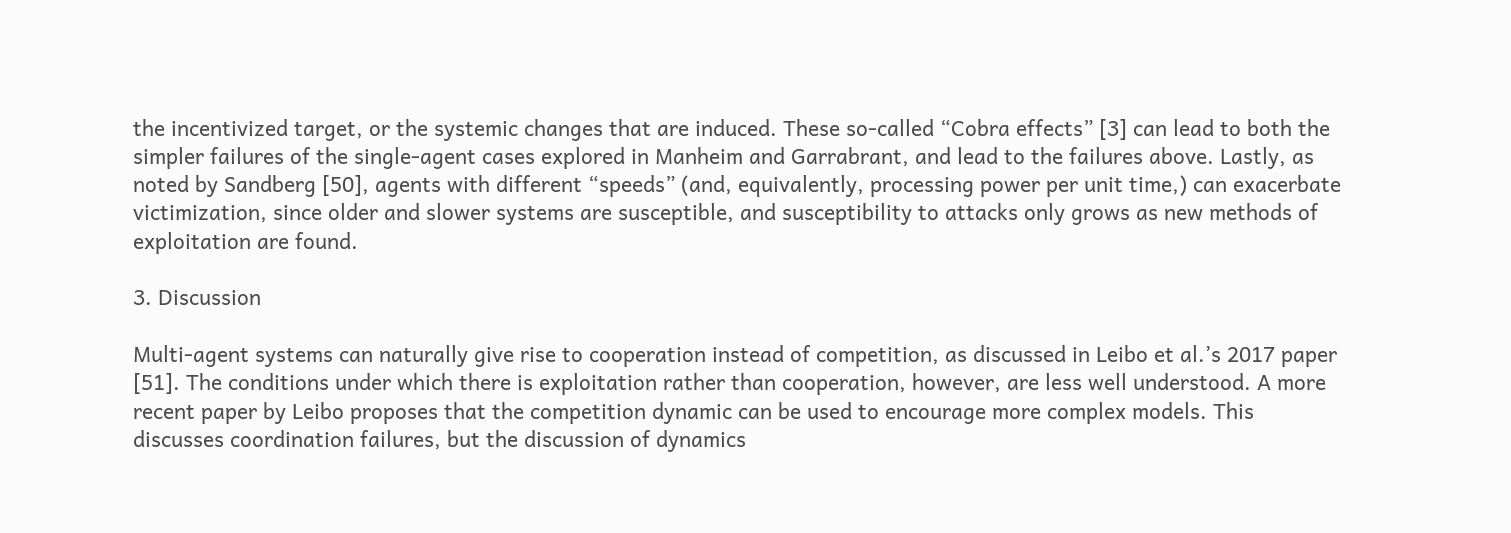the incentivized target, or the systemic changes that are induced. These so-called “Cobra effects” [3] can lead to both the simpler failures of the single-agent cases explored in Manheim and Garrabrant, and lead to the failures above. Lastly, as noted by Sandberg [50], agents with different “speeds” (and, equivalently, processing power per unit time,) can exacerbate victimization, since older and slower systems are susceptible, and susceptibility to attacks only grows as new methods of exploitation are found.

3. Discussion

Multi-agent systems can naturally give rise to cooperation instead of competition, as discussed in Leibo et al.’s 2017 paper [51]. The conditions under which there is exploitation rather than cooperation, however, are less well understood. A more recent paper by Leibo proposes that the competition dynamic can be used to encourage more complex models. This discusses coordination failures, but the discussion of dynamics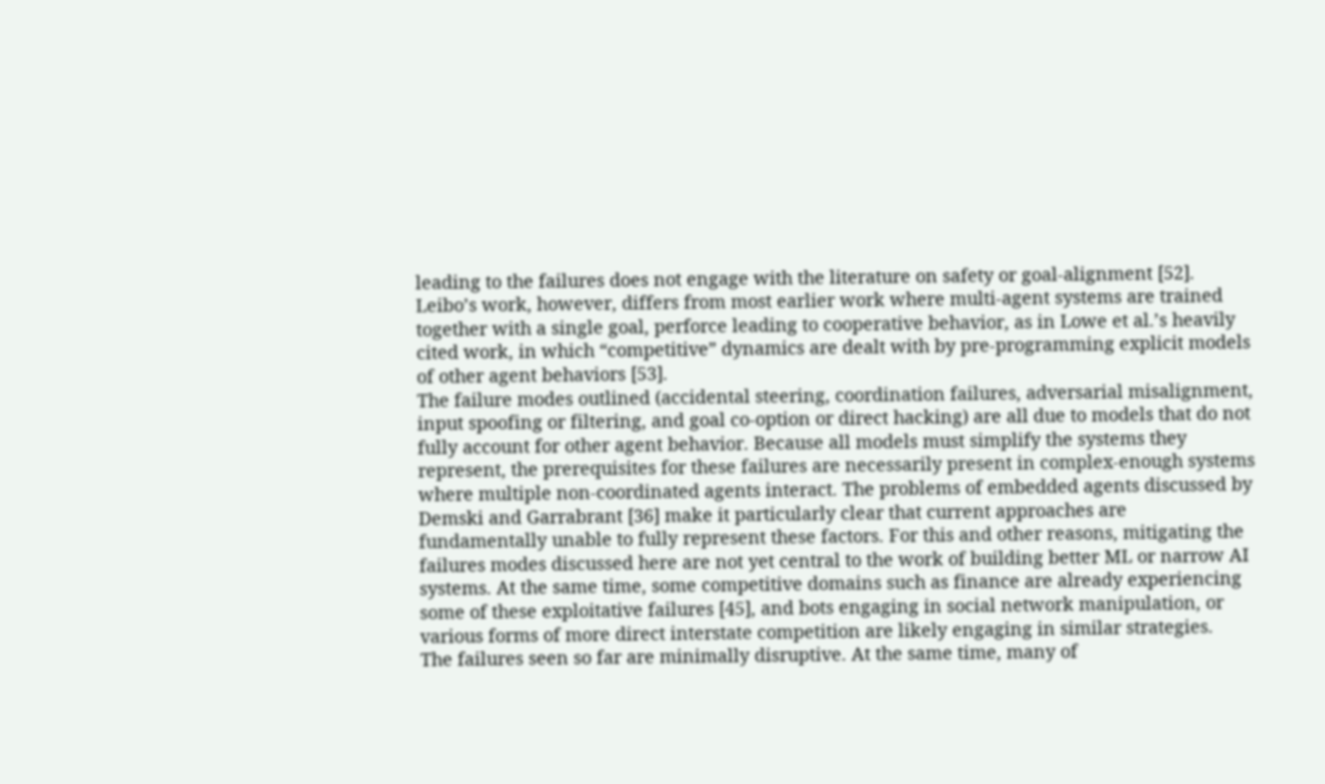leading to the failures does not engage with the literature on safety or goal-alignment [52]. Leibo’s work, however, differs from most earlier work where multi-agent systems are trained together with a single goal, perforce leading to cooperative behavior, as in Lowe et al.’s heavily cited work, in which “competitive” dynamics are dealt with by pre-programming explicit models of other agent behaviors [53].
The failure modes outlined (accidental steering, coordination failures, adversarial misalignment, input spoofing or filtering, and goal co-option or direct hacking) are all due to models that do not fully account for other agent behavior. Because all models must simplify the systems they represent, the prerequisites for these failures are necessarily present in complex-enough systems where multiple non-coordinated agents interact. The problems of embedded agents discussed by Demski and Garrabrant [36] make it particularly clear that current approaches are fundamentally unable to fully represent these factors. For this and other reasons, mitigating the failures modes discussed here are not yet central to the work of building better ML or narrow AI systems. At the same time, some competitive domains such as finance are already experiencing some of these exploitative failures [45], and bots engaging in social network manipulation, or various forms of more direct interstate competition are likely engaging in similar strategies.
The failures seen so far are minimally disruptive. At the same time, many of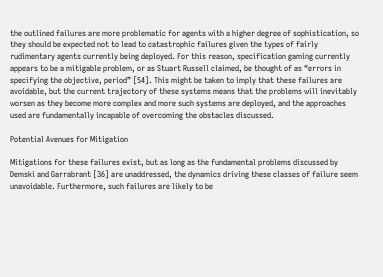the outlined failures are more problematic for agents with a higher degree of sophistication, so they should be expected not to lead to catastrophic failures given the types of fairly rudimentary agents currently being deployed. For this reason, specification gaming currently appears to be a mitigable problem, or as Stuart Russell claimed, be thought of as “errors in specifying the objective, period” [54]. This might be taken to imply that these failures are avoidable, but the current trajectory of these systems means that the problems will inevitably worsen as they become more complex and more such systems are deployed, and the approaches used are fundamentally incapable of overcoming the obstacles discussed.

Potential Avenues for Mitigation

Mitigations for these failures exist, but as long as the fundamental problems discussed by Demski and Garrabrant [36] are unaddressed, the dynamics driving these classes of failure seem unavoidable. Furthermore, such failures are likely to be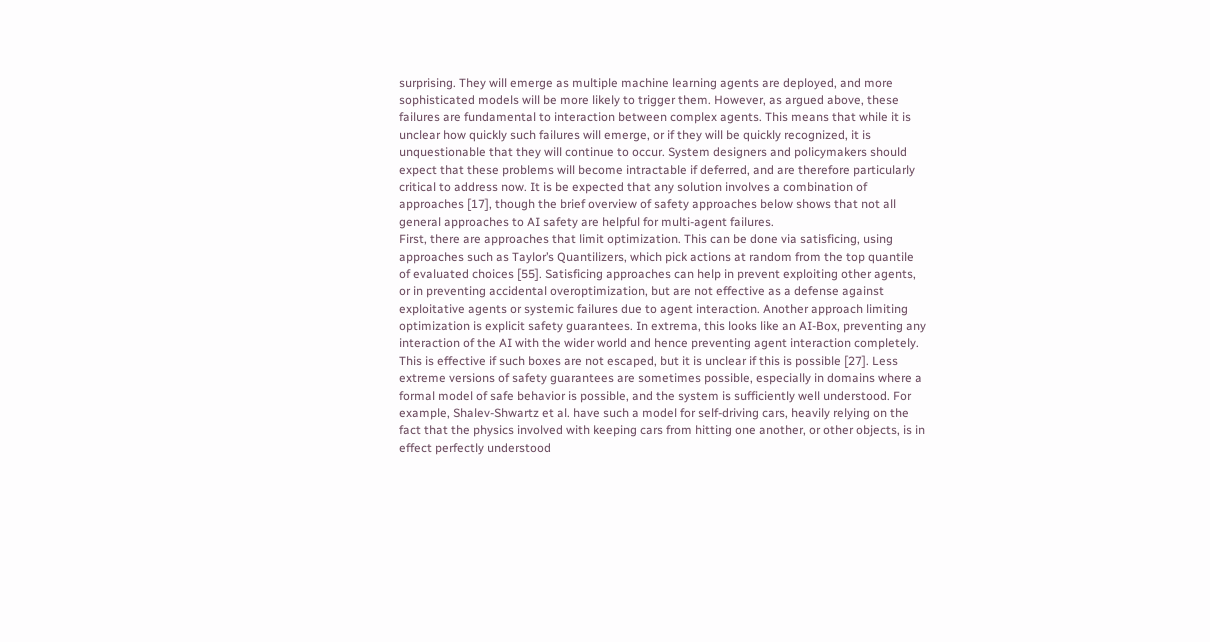surprising. They will emerge as multiple machine learning agents are deployed, and more sophisticated models will be more likely to trigger them. However, as argued above, these failures are fundamental to interaction between complex agents. This means that while it is unclear how quickly such failures will emerge, or if they will be quickly recognized, it is unquestionable that they will continue to occur. System designers and policymakers should expect that these problems will become intractable if deferred, and are therefore particularly critical to address now. It is be expected that any solution involves a combination of approaches [17], though the brief overview of safety approaches below shows that not all general approaches to AI safety are helpful for multi-agent failures.
First, there are approaches that limit optimization. This can be done via satisficing, using approaches such as Taylor’s Quantilizers, which pick actions at random from the top quantile of evaluated choices [55]. Satisficing approaches can help in prevent exploiting other agents, or in preventing accidental overoptimization, but are not effective as a defense against exploitative agents or systemic failures due to agent interaction. Another approach limiting optimization is explicit safety guarantees. In extrema, this looks like an AI-Box, preventing any interaction of the AI with the wider world and hence preventing agent interaction completely. This is effective if such boxes are not escaped, but it is unclear if this is possible [27]. Less extreme versions of safety guarantees are sometimes possible, especially in domains where a formal model of safe behavior is possible, and the system is sufficiently well understood. For example, Shalev-Shwartz et al. have such a model for self-driving cars, heavily relying on the fact that the physics involved with keeping cars from hitting one another, or other objects, is in effect perfectly understood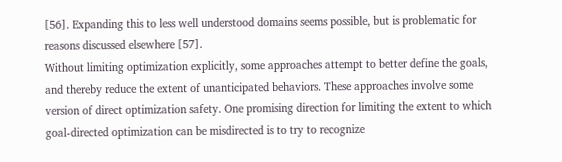[56]. Expanding this to less well understood domains seems possible, but is problematic for reasons discussed elsewhere [57].
Without limiting optimization explicitly, some approaches attempt to better define the goals, and thereby reduce the extent of unanticipated behaviors. These approaches involve some version of direct optimization safety. One promising direction for limiting the extent to which goal-directed optimization can be misdirected is to try to recognize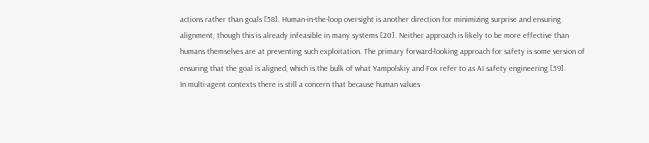actions rather than goals [58]. Human-in-the-loop oversight is another direction for minimizing surprise and ensuring alignment, though this is already infeasible in many systems [20]. Neither approach is likely to be more effective than humans themselves are at preventing such exploitation. The primary forward-looking approach for safety is some version of ensuring that the goal is aligned, which is the bulk of what Yampolskiy and Fox refer to as AI safety engineering [59].
In multi-agent contexts there is still a concern that because human values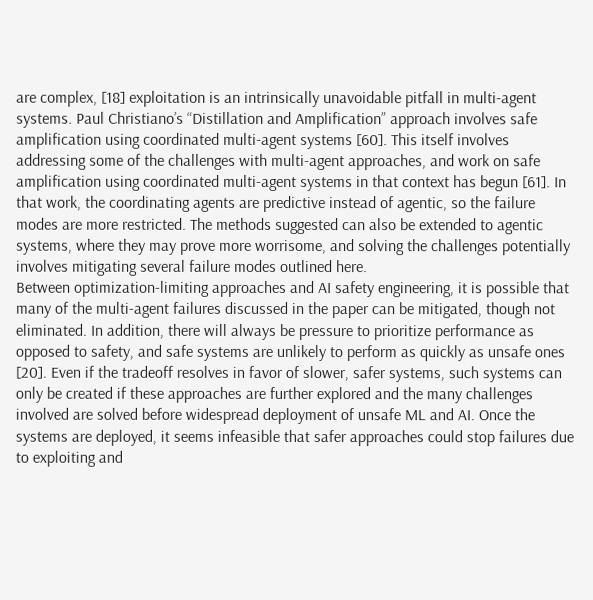are complex, [18] exploitation is an intrinsically unavoidable pitfall in multi-agent systems. Paul Christiano’s “Distillation and Amplification” approach involves safe amplification using coordinated multi-agent systems [60]. This itself involves addressing some of the challenges with multi-agent approaches, and work on safe amplification using coordinated multi-agent systems in that context has begun [61]. In that work, the coordinating agents are predictive instead of agentic, so the failure modes are more restricted. The methods suggested can also be extended to agentic systems, where they may prove more worrisome, and solving the challenges potentially involves mitigating several failure modes outlined here.
Between optimization-limiting approaches and AI safety engineering, it is possible that many of the multi-agent failures discussed in the paper can be mitigated, though not eliminated. In addition, there will always be pressure to prioritize performance as opposed to safety, and safe systems are unlikely to perform as quickly as unsafe ones [20]. Even if the tradeoff resolves in favor of slower, safer systems, such systems can only be created if these approaches are further explored and the many challenges involved are solved before widespread deployment of unsafe ML and AI. Once the systems are deployed, it seems infeasible that safer approaches could stop failures due to exploiting and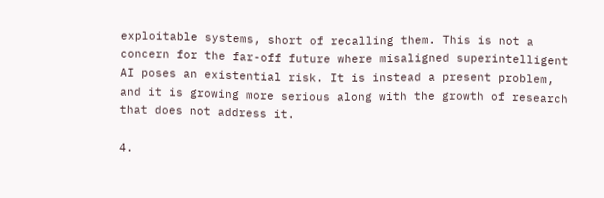exploitable systems, short of recalling them. This is not a concern for the far-off future where misaligned superintelligent AI poses an existential risk. It is instead a present problem, and it is growing more serious along with the growth of research that does not address it.

4.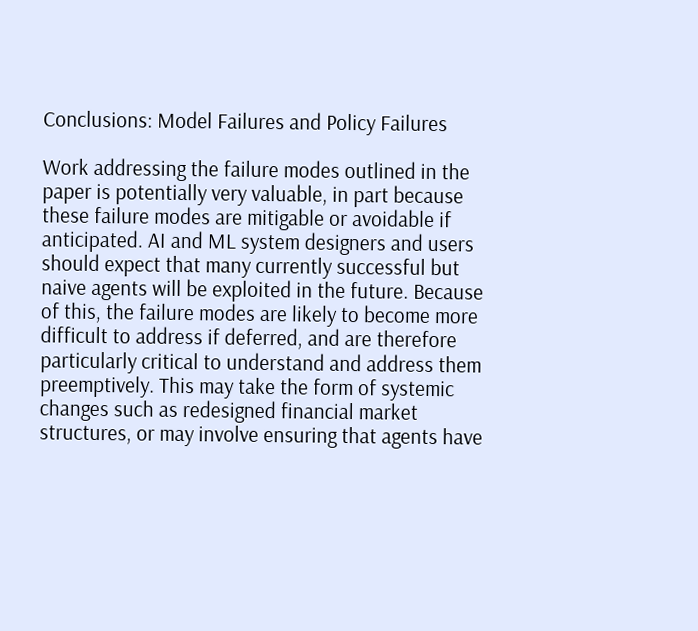Conclusions: Model Failures and Policy Failures

Work addressing the failure modes outlined in the paper is potentially very valuable, in part because these failure modes are mitigable or avoidable if anticipated. AI and ML system designers and users should expect that many currently successful but naive agents will be exploited in the future. Because of this, the failure modes are likely to become more difficult to address if deferred, and are therefore particularly critical to understand and address them preemptively. This may take the form of systemic changes such as redesigned financial market structures, or may involve ensuring that agents have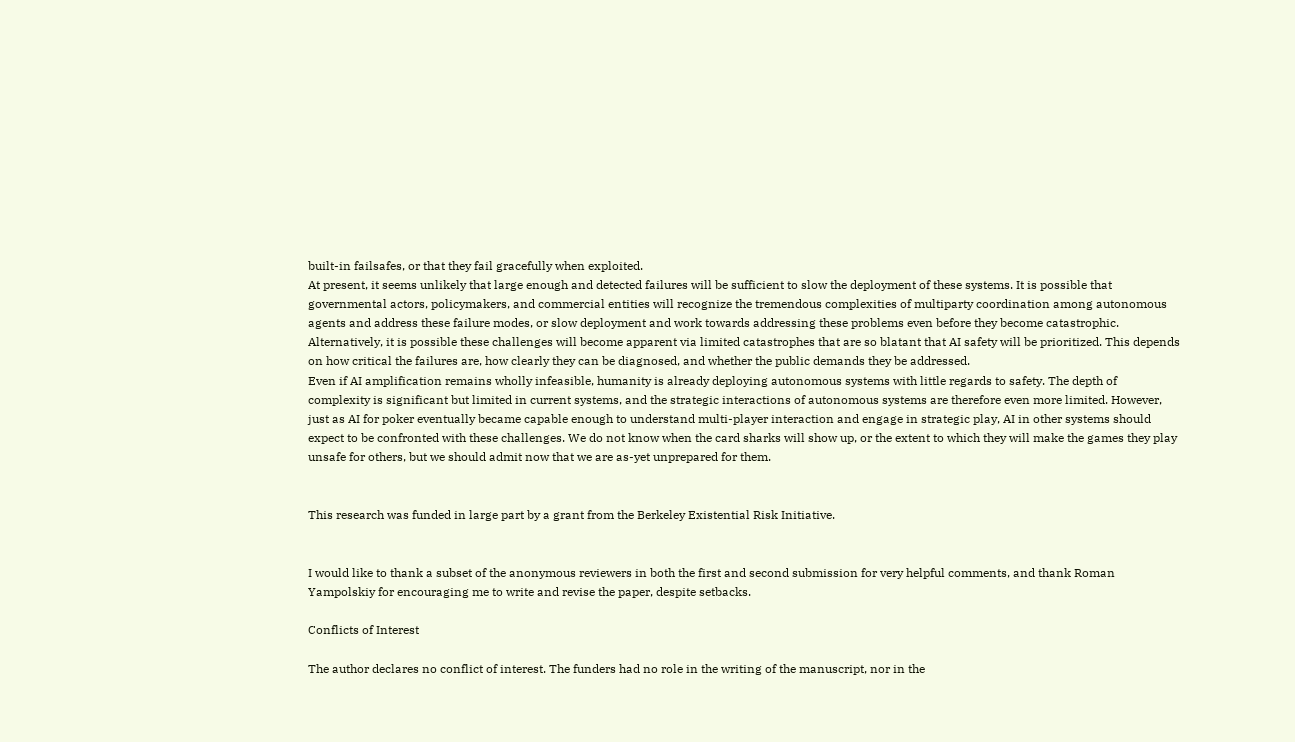built-in failsafes, or that they fail gracefully when exploited.
At present, it seems unlikely that large enough and detected failures will be sufficient to slow the deployment of these systems. It is possible that governmental actors, policymakers, and commercial entities will recognize the tremendous complexities of multiparty coordination among autonomous agents and address these failure modes, or slow deployment and work towards addressing these problems even before they become catastrophic. Alternatively, it is possible these challenges will become apparent via limited catastrophes that are so blatant that AI safety will be prioritized. This depends on how critical the failures are, how clearly they can be diagnosed, and whether the public demands they be addressed.
Even if AI amplification remains wholly infeasible, humanity is already deploying autonomous systems with little regards to safety. The depth of complexity is significant but limited in current systems, and the strategic interactions of autonomous systems are therefore even more limited. However, just as AI for poker eventually became capable enough to understand multi-player interaction and engage in strategic play, AI in other systems should expect to be confronted with these challenges. We do not know when the card sharks will show up, or the extent to which they will make the games they play unsafe for others, but we should admit now that we are as-yet unprepared for them.


This research was funded in large part by a grant from the Berkeley Existential Risk Initiative.


I would like to thank a subset of the anonymous reviewers in both the first and second submission for very helpful comments, and thank Roman Yampolskiy for encouraging me to write and revise the paper, despite setbacks.

Conflicts of Interest

The author declares no conflict of interest. The funders had no role in the writing of the manuscript, nor in the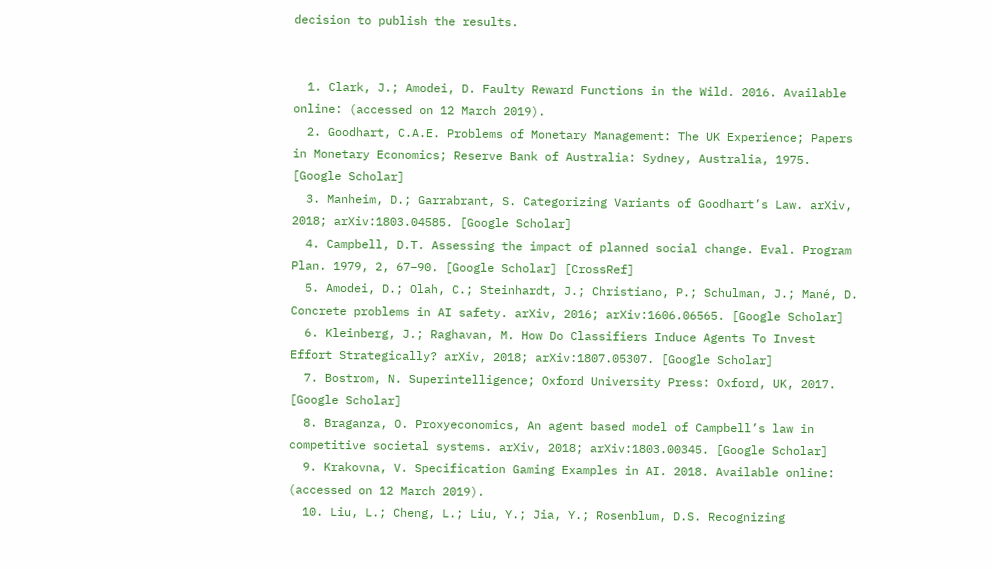decision to publish the results.


  1. Clark, J.; Amodei, D. Faulty Reward Functions in the Wild. 2016. Available online: (accessed on 12 March 2019).
  2. Goodhart, C.A.E. Problems of Monetary Management: The UK Experience; Papers in Monetary Economics; Reserve Bank of Australia: Sydney, Australia, 1975. [Google Scholar]
  3. Manheim, D.; Garrabrant, S. Categorizing Variants of Goodhart’s Law. arXiv, 2018; arXiv:1803.04585. [Google Scholar]
  4. Campbell, D.T. Assessing the impact of planned social change. Eval. Program Plan. 1979, 2, 67–90. [Google Scholar] [CrossRef]
  5. Amodei, D.; Olah, C.; Steinhardt, J.; Christiano, P.; Schulman, J.; Mané, D. Concrete problems in AI safety. arXiv, 2016; arXiv:1606.06565. [Google Scholar]
  6. Kleinberg, J.; Raghavan, M. How Do Classifiers Induce Agents To Invest Effort Strategically? arXiv, 2018; arXiv:1807.05307. [Google Scholar]
  7. Bostrom, N. Superintelligence; Oxford University Press: Oxford, UK, 2017. [Google Scholar]
  8. Braganza, O. Proxyeconomics, An agent based model of Campbell’s law in competitive societal systems. arXiv, 2018; arXiv:1803.00345. [Google Scholar]
  9. Krakovna, V. Specification Gaming Examples in AI. 2018. Available online: (accessed on 12 March 2019).
  10. Liu, L.; Cheng, L.; Liu, Y.; Jia, Y.; Rosenblum, D.S. Recognizing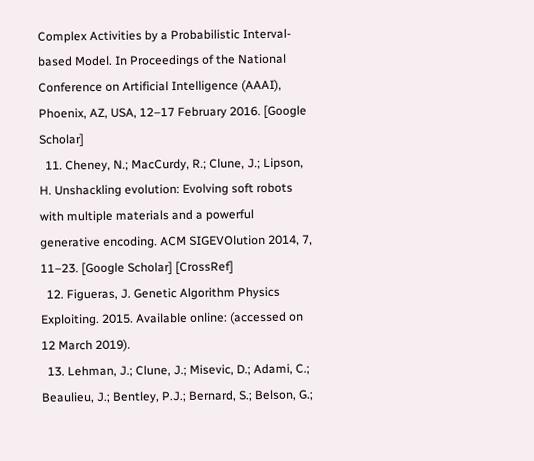Complex Activities by a Probabilistic Interval-based Model. In Proceedings of the National Conference on Artificial Intelligence (AAAI), Phoenix, AZ, USA, 12–17 February 2016. [Google Scholar]
  11. Cheney, N.; MacCurdy, R.; Clune, J.; Lipson, H. Unshackling evolution: Evolving soft robots with multiple materials and a powerful generative encoding. ACM SIGEVOlution 2014, 7, 11–23. [Google Scholar] [CrossRef]
  12. Figueras, J. Genetic Algorithm Physics Exploiting. 2015. Available online: (accessed on 12 March 2019).
  13. Lehman, J.; Clune, J.; Misevic, D.; Adami, C.; Beaulieu, J.; Bentley, P.J.; Bernard, S.; Belson, G.;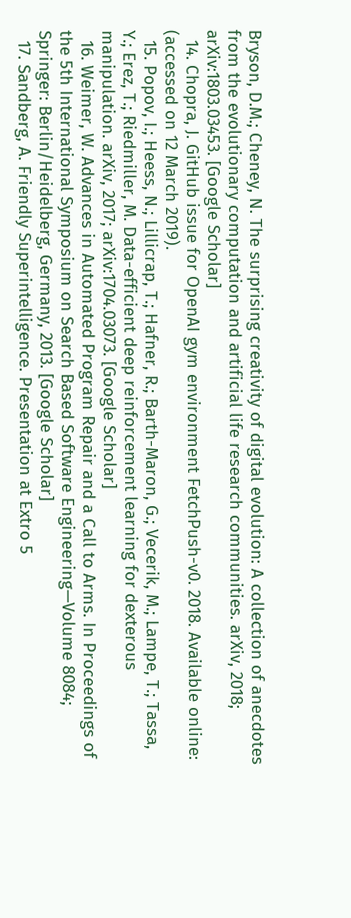Bryson, D.M.; Cheney, N. The surprising creativity of digital evolution: A collection of anecdotes from the evolutionary computation and artificial life research communities. arXiv, 2018; arXiv:1803.03453. [Google Scholar]
  14. Chopra, J. GitHub issue for OpenAI gym environment FetchPush-v0. 2018. Available online: (accessed on 12 March 2019).
  15. Popov, I.; Heess, N.; Lillicrap, T.; Hafner, R.; Barth-Maron, G.; Vecerik, M.; Lampe, T.; Tassa, Y.; Erez, T.; Riedmiller, M. Data-efficient deep reinforcement learning for dexterous manipulation. arXiv, 2017; arXiv:1704.03073. [Google Scholar]
  16. Weimer, W. Advances in Automated Program Repair and a Call to Arms. In Proceedings of the 5th International Symposium on Search Based Software Engineering—Volume 8084; Springer: Berlin/Heidelberg, Germany, 2013. [Google Scholar]
  17. Sandberg, A. Friendly Superintelligence. Presentation at Extro 5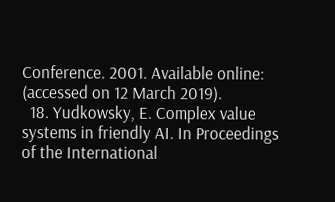Conference. 2001. Available online: (accessed on 12 March 2019).
  18. Yudkowsky, E. Complex value systems in friendly AI. In Proceedings of the International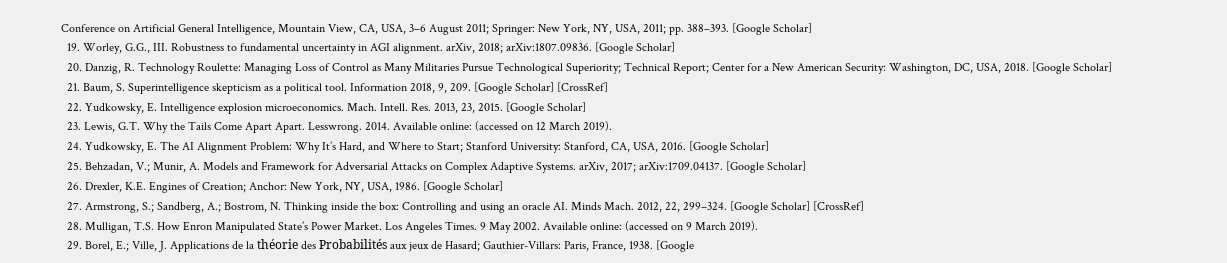Conference on Artificial General Intelligence, Mountain View, CA, USA, 3–6 August 2011; Springer: New York, NY, USA, 2011; pp. 388–393. [Google Scholar]
  19. Worley, G.G., III. Robustness to fundamental uncertainty in AGI alignment. arXiv, 2018; arXiv:1807.09836. [Google Scholar]
  20. Danzig, R. Technology Roulette: Managing Loss of Control as Many Militaries Pursue Technological Superiority; Technical Report; Center for a New American Security: Washington, DC, USA, 2018. [Google Scholar]
  21. Baum, S. Superintelligence skepticism as a political tool. Information 2018, 9, 209. [Google Scholar] [CrossRef]
  22. Yudkowsky, E. Intelligence explosion microeconomics. Mach. Intell. Res. 2013, 23, 2015. [Google Scholar]
  23. Lewis, G.T. Why the Tails Come Apart Apart. Lesswrong. 2014. Available online: (accessed on 12 March 2019).
  24. Yudkowsky, E. The AI Alignment Problem: Why It’s Hard, and Where to Start; Stanford University: Stanford, CA, USA, 2016. [Google Scholar]
  25. Behzadan, V.; Munir, A. Models and Framework for Adversarial Attacks on Complex Adaptive Systems. arXiv, 2017; arXiv:1709.04137. [Google Scholar]
  26. Drexler, K.E. Engines of Creation; Anchor: New York, NY, USA, 1986. [Google Scholar]
  27. Armstrong, S.; Sandberg, A.; Bostrom, N. Thinking inside the box: Controlling and using an oracle AI. Minds Mach. 2012, 22, 299–324. [Google Scholar] [CrossRef]
  28. Mulligan, T.S. How Enron Manipulated State’s Power Market. Los Angeles Times. 9 May 2002. Available online: (accessed on 9 March 2019).
  29. Borel, E.; Ville, J. Applications de la théorie des Probabilités aux jeux de Hasard; Gauthier-Villars: Paris, France, 1938. [Google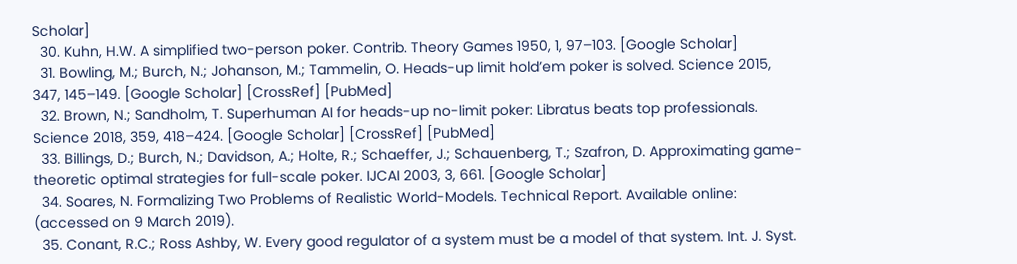Scholar]
  30. Kuhn, H.W. A simplified two-person poker. Contrib. Theory Games 1950, 1, 97–103. [Google Scholar]
  31. Bowling, M.; Burch, N.; Johanson, M.; Tammelin, O. Heads-up limit hold’em poker is solved. Science 2015, 347, 145–149. [Google Scholar] [CrossRef] [PubMed]
  32. Brown, N.; Sandholm, T. Superhuman AI for heads-up no-limit poker: Libratus beats top professionals. Science 2018, 359, 418–424. [Google Scholar] [CrossRef] [PubMed]
  33. Billings, D.; Burch, N.; Davidson, A.; Holte, R.; Schaeffer, J.; Schauenberg, T.; Szafron, D. Approximating game-theoretic optimal strategies for full-scale poker. IJCAI 2003, 3, 661. [Google Scholar]
  34. Soares, N. Formalizing Two Problems of Realistic World-Models. Technical Report. Available online: (accessed on 9 March 2019).
  35. Conant, R.C.; Ross Ashby, W. Every good regulator of a system must be a model of that system. Int. J. Syst.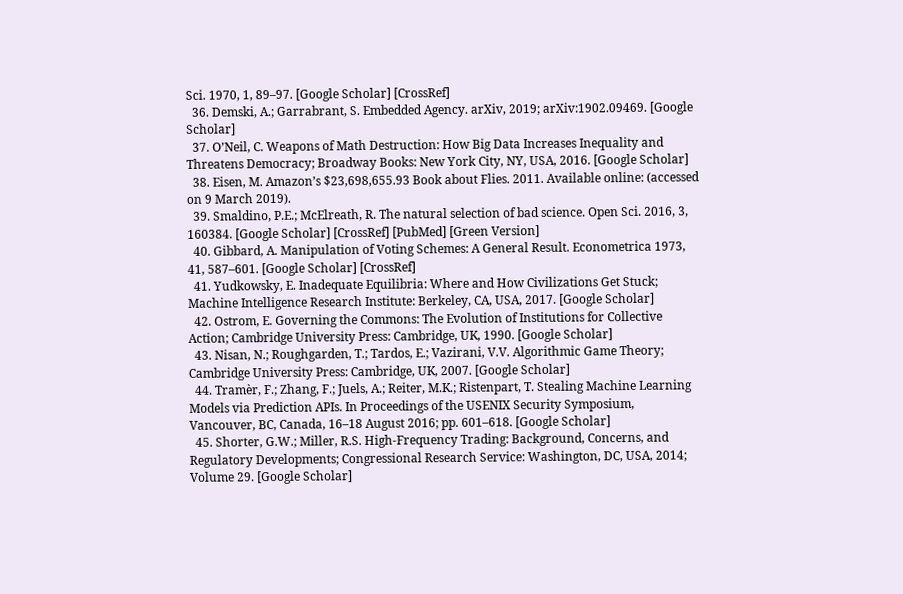Sci. 1970, 1, 89–97. [Google Scholar] [CrossRef]
  36. Demski, A.; Garrabrant, S. Embedded Agency. arXiv, 2019; arXiv:1902.09469. [Google Scholar]
  37. O’Neil, C. Weapons of Math Destruction: How Big Data Increases Inequality and Threatens Democracy; Broadway Books: New York City, NY, USA, 2016. [Google Scholar]
  38. Eisen, M. Amazon’s $23,698,655.93 Book about Flies. 2011. Available online: (accessed on 9 March 2019).
  39. Smaldino, P.E.; McElreath, R. The natural selection of bad science. Open Sci. 2016, 3, 160384. [Google Scholar] [CrossRef] [PubMed] [Green Version]
  40. Gibbard, A. Manipulation of Voting Schemes: A General Result. Econometrica 1973, 41, 587–601. [Google Scholar] [CrossRef]
  41. Yudkowsky, E. Inadequate Equilibria: Where and How Civilizations Get Stuck; Machine Intelligence Research Institute: Berkeley, CA, USA, 2017. [Google Scholar]
  42. Ostrom, E. Governing the Commons: The Evolution of Institutions for Collective Action; Cambridge University Press: Cambridge, UK, 1990. [Google Scholar]
  43. Nisan, N.; Roughgarden, T.; Tardos, E.; Vazirani, V.V. Algorithmic Game Theory; Cambridge University Press: Cambridge, UK, 2007. [Google Scholar]
  44. Tramèr, F.; Zhang, F.; Juels, A.; Reiter, M.K.; Ristenpart, T. Stealing Machine Learning Models via Prediction APIs. In Proceedings of the USENIX Security Symposium, Vancouver, BC, Canada, 16–18 August 2016; pp. 601–618. [Google Scholar]
  45. Shorter, G.W.; Miller, R.S. High-Frequency Trading: Background, Concerns, and Regulatory Developments; Congressional Research Service: Washington, DC, USA, 2014; Volume 29. [Google Scholar]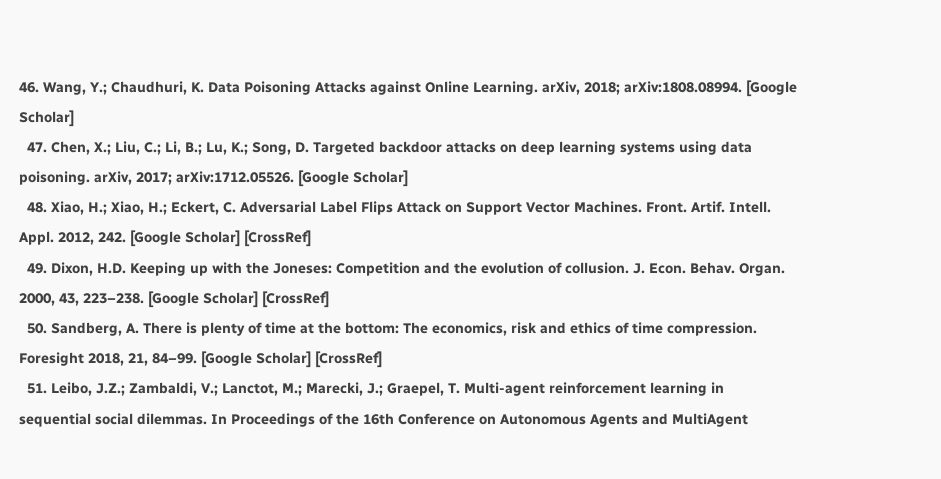46. Wang, Y.; Chaudhuri, K. Data Poisoning Attacks against Online Learning. arXiv, 2018; arXiv:1808.08994. [Google Scholar]
  47. Chen, X.; Liu, C.; Li, B.; Lu, K.; Song, D. Targeted backdoor attacks on deep learning systems using data poisoning. arXiv, 2017; arXiv:1712.05526. [Google Scholar]
  48. Xiao, H.; Xiao, H.; Eckert, C. Adversarial Label Flips Attack on Support Vector Machines. Front. Artif. Intell. Appl. 2012, 242. [Google Scholar] [CrossRef]
  49. Dixon, H.D. Keeping up with the Joneses: Competition and the evolution of collusion. J. Econ. Behav. Organ. 2000, 43, 223–238. [Google Scholar] [CrossRef]
  50. Sandberg, A. There is plenty of time at the bottom: The economics, risk and ethics of time compression. Foresight 2018, 21, 84–99. [Google Scholar] [CrossRef]
  51. Leibo, J.Z.; Zambaldi, V.; Lanctot, M.; Marecki, J.; Graepel, T. Multi-agent reinforcement learning in sequential social dilemmas. In Proceedings of the 16th Conference on Autonomous Agents and MultiAgent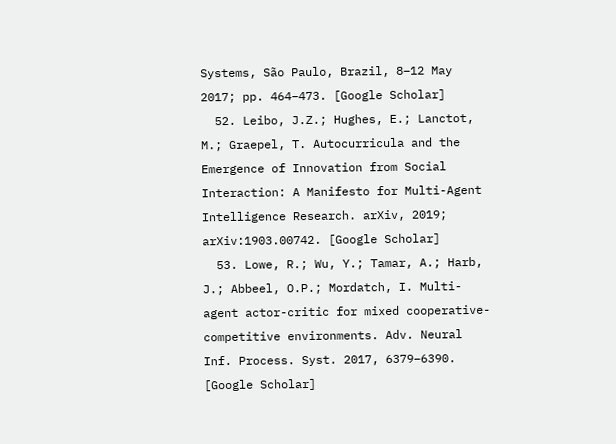Systems, São Paulo, Brazil, 8–12 May 2017; pp. 464–473. [Google Scholar]
  52. Leibo, J.Z.; Hughes, E.; Lanctot, M.; Graepel, T. Autocurricula and the Emergence of Innovation from Social Interaction: A Manifesto for Multi-Agent Intelligence Research. arXiv, 2019; arXiv:1903.00742. [Google Scholar]
  53. Lowe, R.; Wu, Y.; Tamar, A.; Harb, J.; Abbeel, O.P.; Mordatch, I. Multi-agent actor-critic for mixed cooperative-competitive environments. Adv. Neural Inf. Process. Syst. 2017, 6379–6390. [Google Scholar]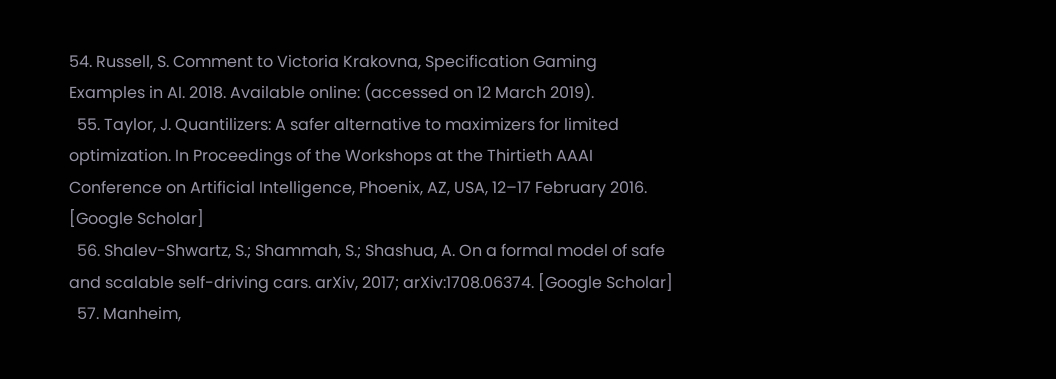54. Russell, S. Comment to Victoria Krakovna, Specification Gaming Examples in AI. 2018. Available online: (accessed on 12 March 2019).
  55. Taylor, J. Quantilizers: A safer alternative to maximizers for limited optimization. In Proceedings of the Workshops at the Thirtieth AAAI Conference on Artificial Intelligence, Phoenix, AZ, USA, 12–17 February 2016. [Google Scholar]
  56. Shalev-Shwartz, S.; Shammah, S.; Shashua, A. On a formal model of safe and scalable self-driving cars. arXiv, 2017; arXiv:1708.06374. [Google Scholar]
  57. Manheim,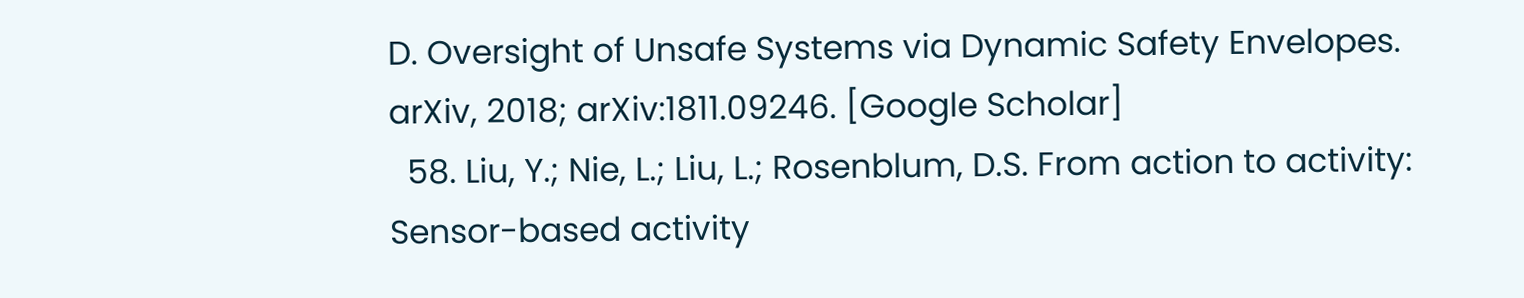D. Oversight of Unsafe Systems via Dynamic Safety Envelopes. arXiv, 2018; arXiv:1811.09246. [Google Scholar]
  58. Liu, Y.; Nie, L.; Liu, L.; Rosenblum, D.S. From action to activity: Sensor-based activity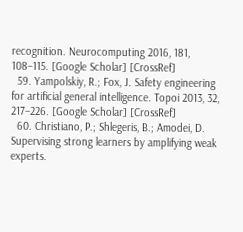recognition. Neurocomputing 2016, 181, 108–115. [Google Scholar] [CrossRef]
  59. Yampolskiy, R.; Fox, J. Safety engineering for artificial general intelligence. Topoi 2013, 32, 217–226. [Google Scholar] [CrossRef]
  60. Christiano, P.; Shlegeris, B.; Amodei, D. Supervising strong learners by amplifying weak experts.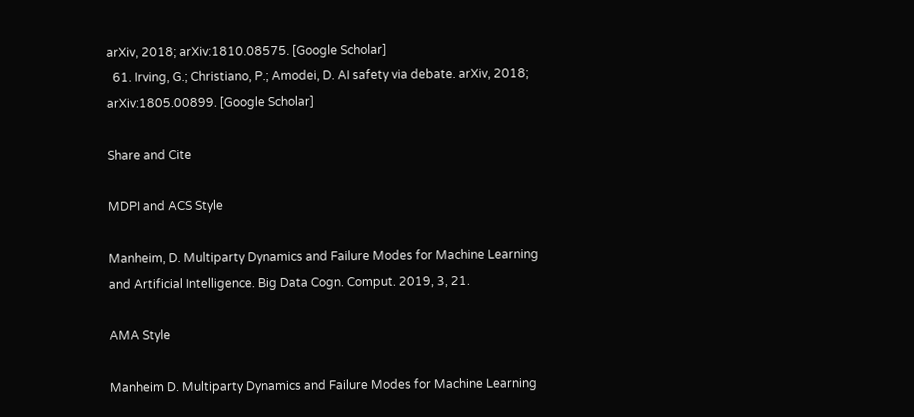arXiv, 2018; arXiv:1810.08575. [Google Scholar]
  61. Irving, G.; Christiano, P.; Amodei, D. AI safety via debate. arXiv, 2018; arXiv:1805.00899. [Google Scholar]

Share and Cite

MDPI and ACS Style

Manheim, D. Multiparty Dynamics and Failure Modes for Machine Learning and Artificial Intelligence. Big Data Cogn. Comput. 2019, 3, 21.

AMA Style

Manheim D. Multiparty Dynamics and Failure Modes for Machine Learning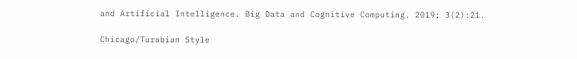and Artificial Intelligence. Big Data and Cognitive Computing. 2019; 3(2):21.

Chicago/Turabian Style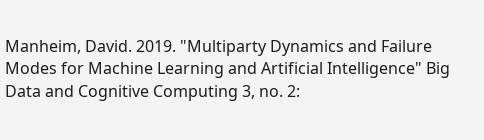Manheim, David. 2019. "Multiparty Dynamics and Failure Modes for Machine Learning and Artificial Intelligence" Big Data and Cognitive Computing 3, no. 2: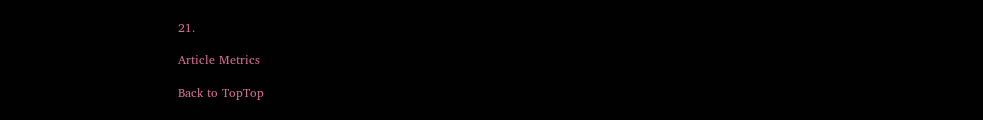21.

Article Metrics

Back to TopTop